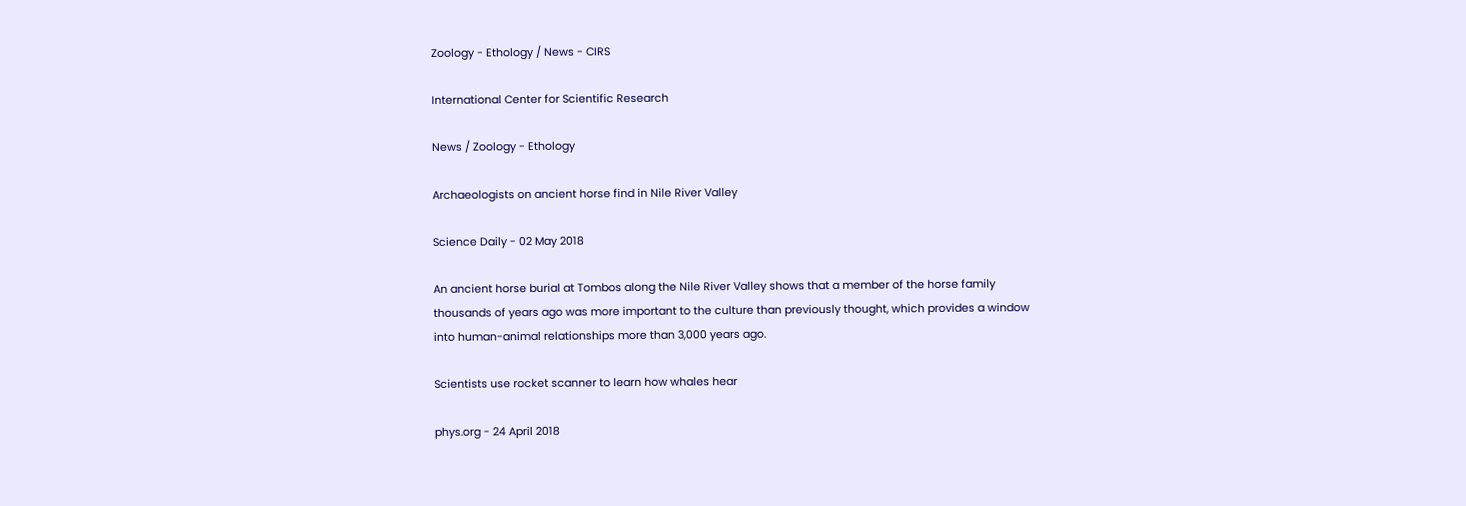Zoology - Ethology / News - CIRS

International Center for Scientific Research

News / Zoology - Ethology

Archaeologists on ancient horse find in Nile River Valley

Science Daily - 02 May 2018

An ancient horse burial at Tombos along the Nile River Valley shows that a member of the horse family thousands of years ago was more important to the culture than previously thought, which provides a window into human-animal relationships more than 3,000 years ago.

Scientists use rocket scanner to learn how whales hear

phys.org - 24 April 2018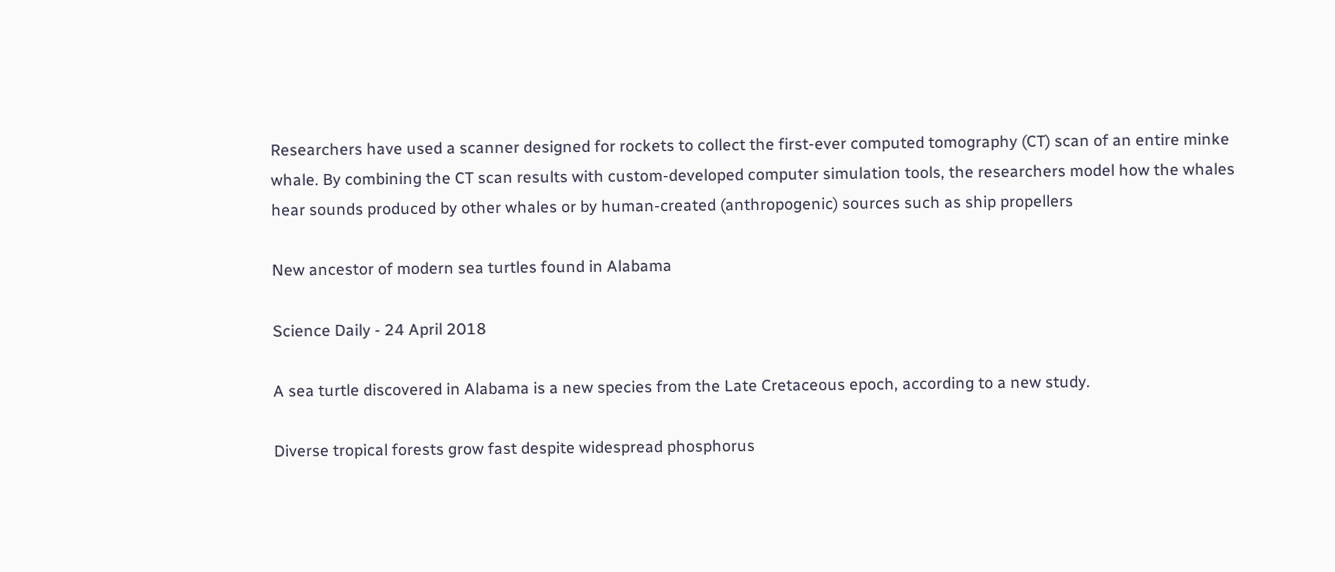Researchers have used a scanner designed for rockets to collect the first-ever computed tomography (CT) scan of an entire minke whale. By combining the CT scan results with custom-developed computer simulation tools, the researchers model how the whales hear sounds produced by other whales or by human-created (anthropogenic) sources such as ship propellers

New ancestor of modern sea turtles found in Alabama

Science Daily - 24 April 2018

A sea turtle discovered in Alabama is a new species from the Late Cretaceous epoch, according to a new study.

Diverse tropical forests grow fast despite widespread phosphorus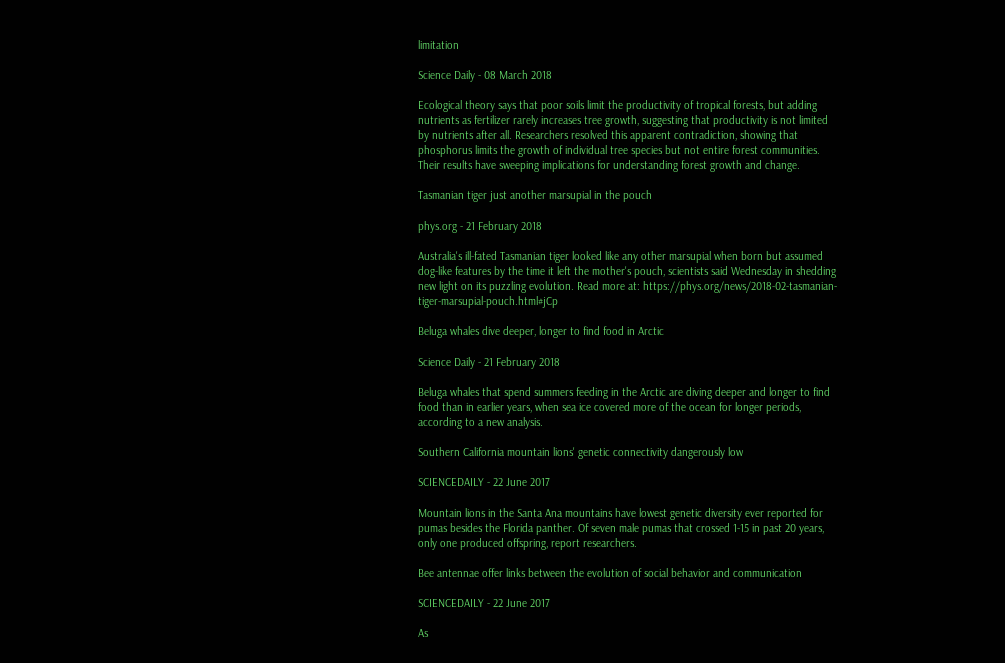limitation

Science Daily - 08 March 2018

Ecological theory says that poor soils limit the productivity of tropical forests, but adding nutrients as fertilizer rarely increases tree growth, suggesting that productivity is not limited by nutrients after all. Researchers resolved this apparent contradiction, showing that phosphorus limits the growth of individual tree species but not entire forest communities. Their results have sweeping implications for understanding forest growth and change.

Tasmanian tiger just another marsupial in the pouch

phys.org - 21 February 2018

Australia's ill-fated Tasmanian tiger looked like any other marsupial when born but assumed dog-like features by the time it left the mother's pouch, scientists said Wednesday in shedding new light on its puzzling evolution. Read more at: https://phys.org/news/2018-02-tasmanian-tiger-marsupial-pouch.html#jCp

Beluga whales dive deeper, longer to find food in Arctic

Science Daily - 21 February 2018

Beluga whales that spend summers feeding in the Arctic are diving deeper and longer to find food than in earlier years, when sea ice covered more of the ocean for longer periods, according to a new analysis.

Southern California mountain lions' genetic connectivity dangerously low

SCIENCEDAILY - 22 June 2017

Mountain lions in the Santa Ana mountains have lowest genetic diversity ever reported for pumas besides the Florida panther. Of seven male pumas that crossed 1-15 in past 20 years, only one produced offspring, report researchers.

Bee antennae offer links between the evolution of social behavior and communication

SCIENCEDAILY - 22 June 2017

As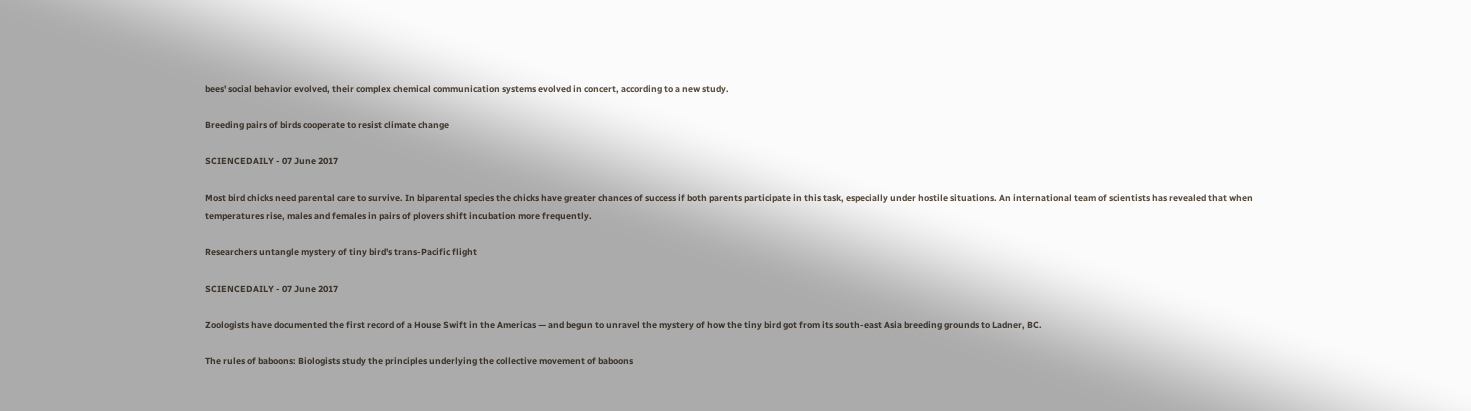bees' social behavior evolved, their complex chemical communication systems evolved in concert, according to a new study.

Breeding pairs of birds cooperate to resist climate change

SCIENCEDAILY - 07 June 2017

Most bird chicks need parental care to survive. In biparental species the chicks have greater chances of success if both parents participate in this task, especially under hostile situations. An international team of scientists has revealed that when temperatures rise, males and females in pairs of plovers shift incubation more frequently.

Researchers untangle mystery of tiny bird's trans-Pacific flight

SCIENCEDAILY - 07 June 2017

Zoologists have documented the first record of a House Swift in the Americas — and begun to unravel the mystery of how the tiny bird got from its south-east Asia breeding grounds to Ladner, BC.

The rules of baboons: Biologists study the principles underlying the collective movement of baboons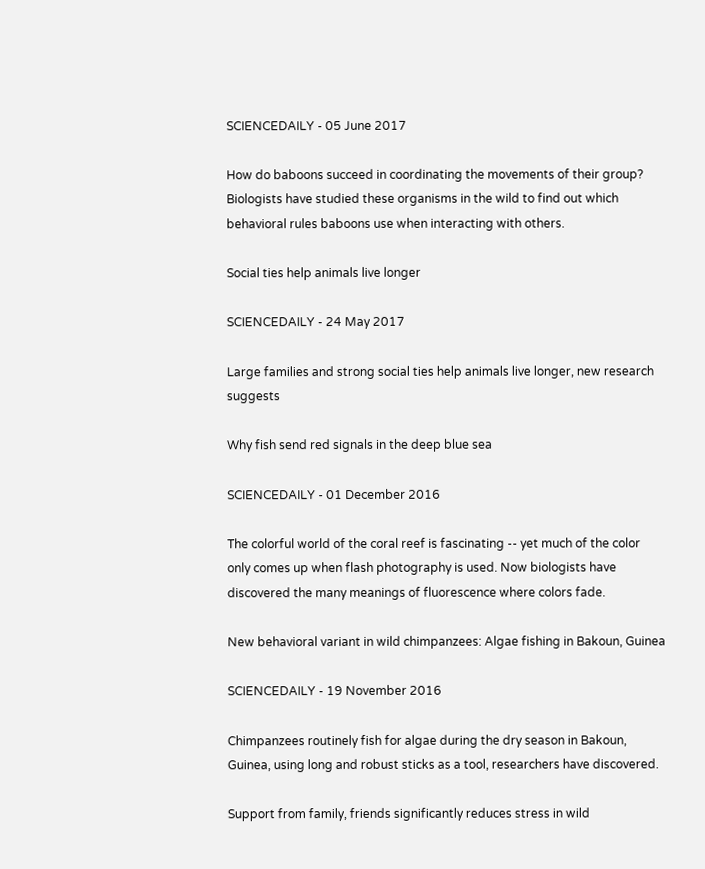SCIENCEDAILY - 05 June 2017

How do baboons succeed in coordinating the movements of their group? Biologists have studied these organisms in the wild to find out which behavioral rules baboons use when interacting with others.

Social ties help animals live longer

SCIENCEDAILY - 24 May 2017

Large families and strong social ties help animals live longer, new research suggests

Why fish send red signals in the deep blue sea

SCIENCEDAILY - 01 December 2016

The colorful world of the coral reef is fascinating -- yet much of the color only comes up when flash photography is used. Now biologists have discovered the many meanings of fluorescence where colors fade.

New behavioral variant in wild chimpanzees: Algae fishing in Bakoun, Guinea

SCIENCEDAILY - 19 November 2016

Chimpanzees routinely fish for algae during the dry season in Bakoun, Guinea, using long and robust sticks as a tool, researchers have discovered.

Support from family, friends significantly reduces stress in wild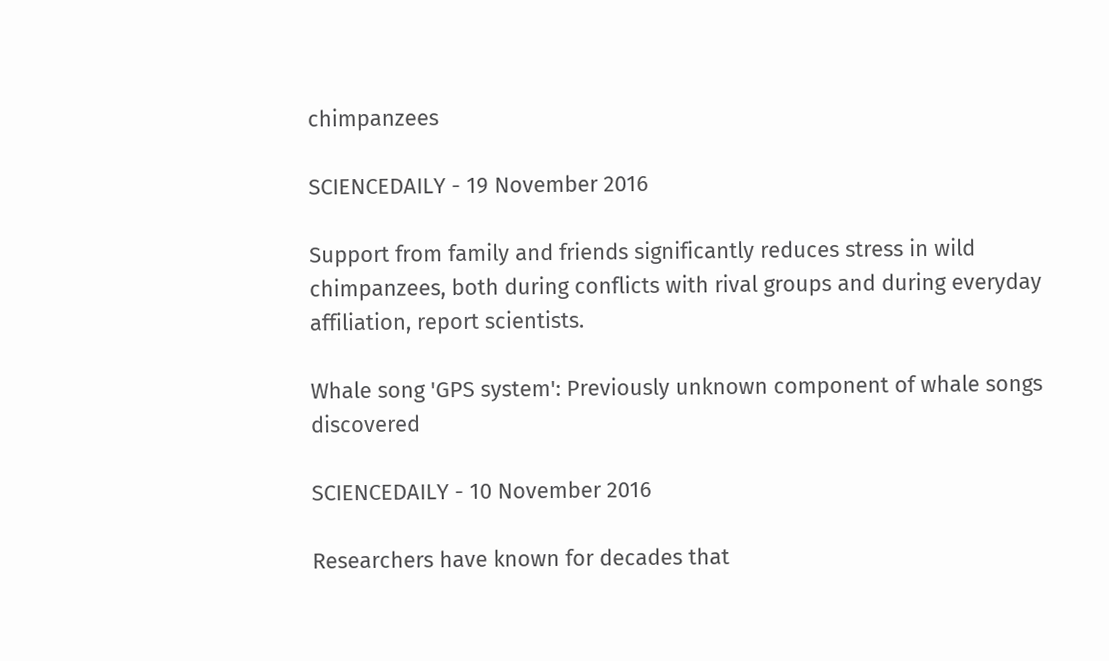chimpanzees

SCIENCEDAILY - 19 November 2016

Support from family and friends significantly reduces stress in wild chimpanzees, both during conflicts with rival groups and during everyday affiliation, report scientists.

Whale song 'GPS system': Previously unknown component of whale songs discovered

SCIENCEDAILY - 10 November 2016

Researchers have known for decades that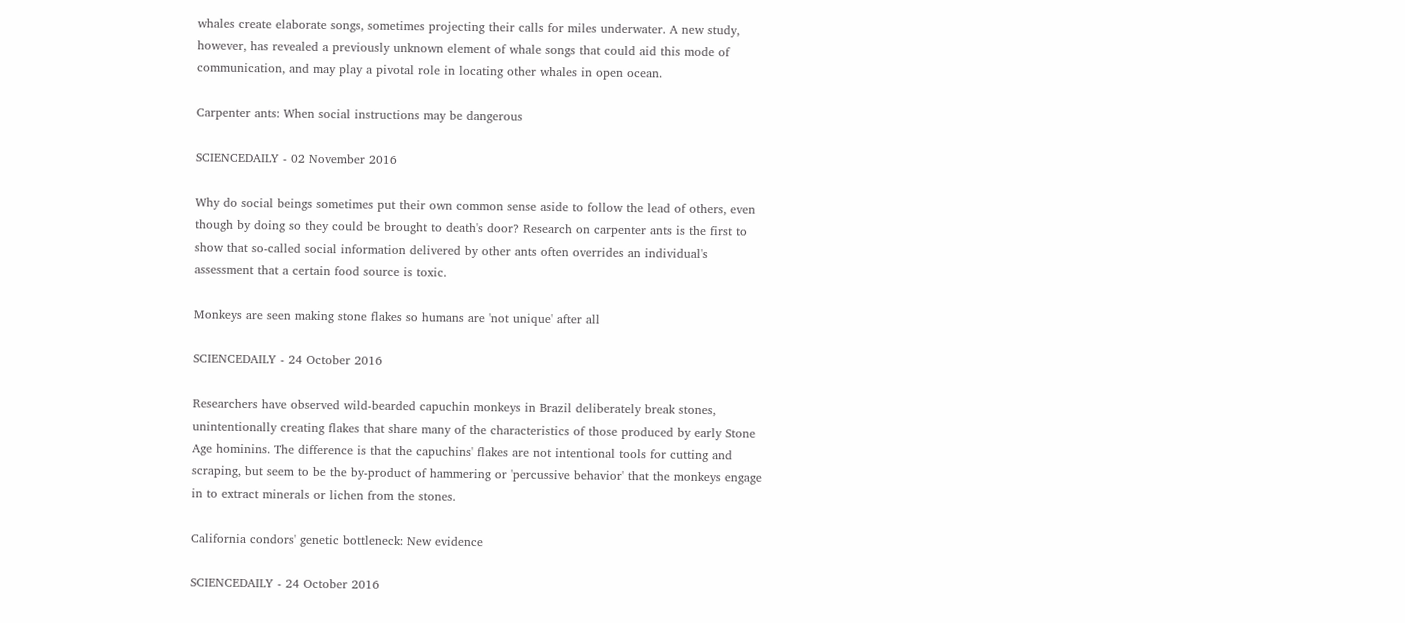whales create elaborate songs, sometimes projecting their calls for miles underwater. A new study, however, has revealed a previously unknown element of whale songs that could aid this mode of communication, and may play a pivotal role in locating other whales in open ocean.

Carpenter ants: When social instructions may be dangerous

SCIENCEDAILY - 02 November 2016

Why do social beings sometimes put their own common sense aside to follow the lead of others, even though by doing so they could be brought to death's door? Research on carpenter ants is the first to show that so-called social information delivered by other ants often overrides an individual's assessment that a certain food source is toxic.

Monkeys are seen making stone flakes so humans are 'not unique' after all

SCIENCEDAILY - 24 October 2016

Researchers have observed wild-bearded capuchin monkeys in Brazil deliberately break stones, unintentionally creating flakes that share many of the characteristics of those produced by early Stone Age hominins. The difference is that the capuchins' flakes are not intentional tools for cutting and scraping, but seem to be the by-product of hammering or 'percussive behavior' that the monkeys engage in to extract minerals or lichen from the stones.

California condors' genetic bottleneck: New evidence

SCIENCEDAILY - 24 October 2016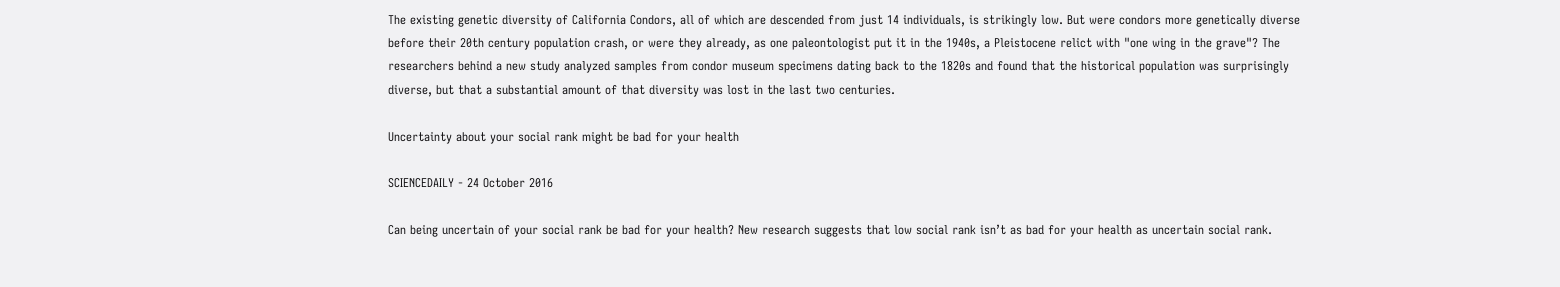The existing genetic diversity of California Condors, all of which are descended from just 14 individuals, is strikingly low. But were condors more genetically diverse before their 20th century population crash, or were they already, as one paleontologist put it in the 1940s, a Pleistocene relict with "one wing in the grave"? The researchers behind a new study analyzed samples from condor museum specimens dating back to the 1820s and found that the historical population was surprisingly diverse, but that a substantial amount of that diversity was lost in the last two centuries.

Uncertainty about your social rank might be bad for your health

SCIENCEDAILY - 24 October 2016

Can being uncertain of your social rank be bad for your health? New research suggests that low social rank isn’t as bad for your health as uncertain social rank.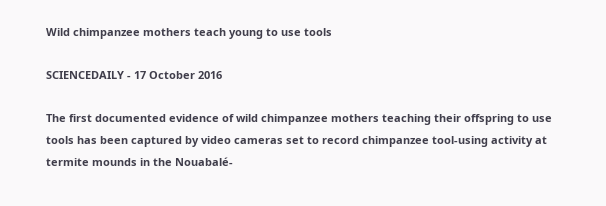Wild chimpanzee mothers teach young to use tools

SCIENCEDAILY - 17 October 2016

The first documented evidence of wild chimpanzee mothers teaching their offspring to use tools has been captured by video cameras set to record chimpanzee tool-using activity at termite mounds in the Nouabalé-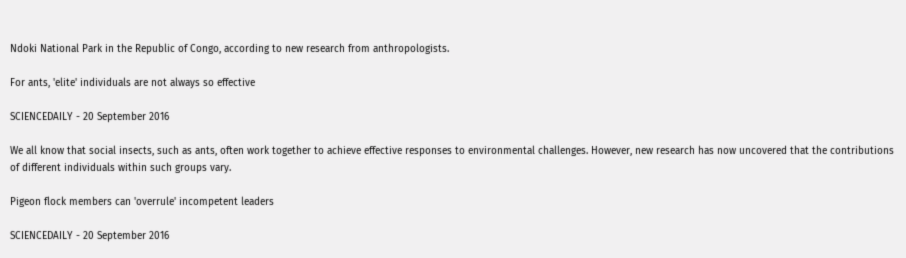Ndoki National Park in the Republic of Congo, according to new research from anthropologists.

For ants, 'elite' individuals are not always so effective

SCIENCEDAILY - 20 September 2016

We all know that social insects, such as ants, often work together to achieve effective responses to environmental challenges. However, new research has now uncovered that the contributions of different individuals within such groups vary.

Pigeon flock members can 'overrule' incompetent leaders

SCIENCEDAILY - 20 September 2016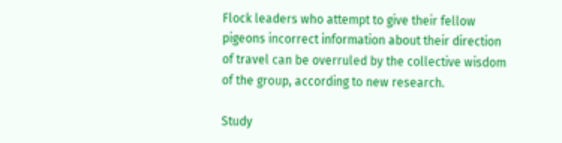Flock leaders who attempt to give their fellow pigeons incorrect information about their direction of travel can be overruled by the collective wisdom of the group, according to new research.

Study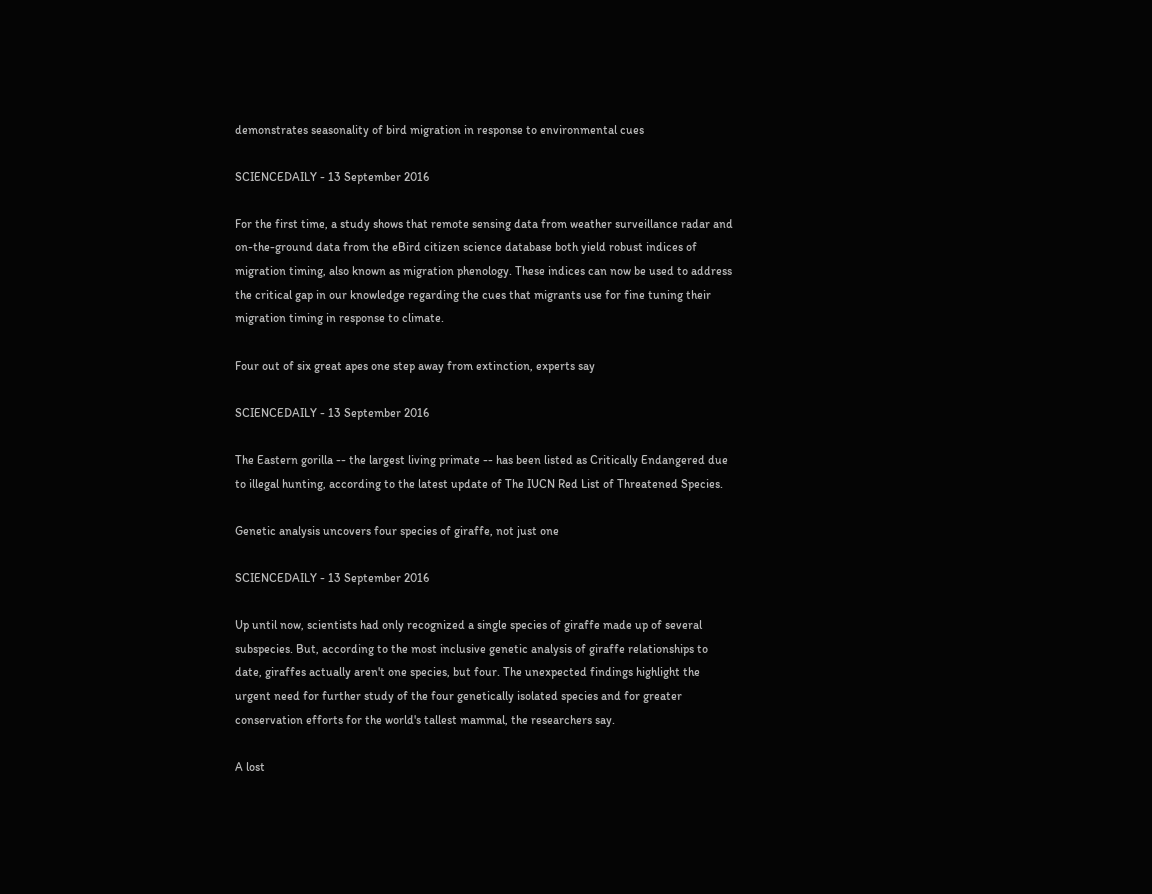demonstrates seasonality of bird migration in response to environmental cues

SCIENCEDAILY - 13 September 2016

For the first time, a study shows that remote sensing data from weather surveillance radar and on-the-ground data from the eBird citizen science database both yield robust indices of migration timing, also known as migration phenology. These indices can now be used to address the critical gap in our knowledge regarding the cues that migrants use for fine tuning their migration timing in response to climate.

Four out of six great apes one step away from extinction, experts say

SCIENCEDAILY - 13 September 2016

The Eastern gorilla -- the largest living primate -- has been listed as Critically Endangered due to illegal hunting, according to the latest update of The IUCN Red List of Threatened Species.

Genetic analysis uncovers four species of giraffe, not just one

SCIENCEDAILY - 13 September 2016

Up until now, scientists had only recognized a single species of giraffe made up of several subspecies. But, according to the most inclusive genetic analysis of giraffe relationships to date, giraffes actually aren't one species, but four. The unexpected findings highlight the urgent need for further study of the four genetically isolated species and for greater conservation efforts for the world's tallest mammal, the researchers say.

A lost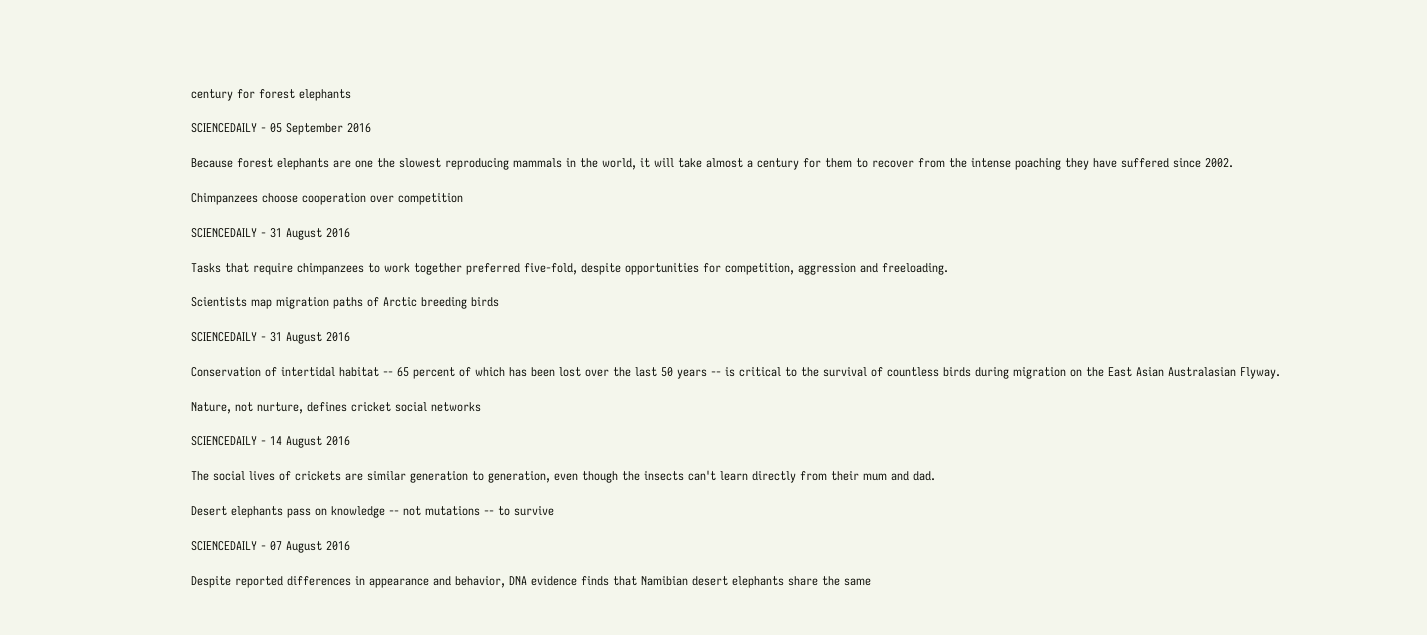century for forest elephants

SCIENCEDAILY - 05 September 2016

Because forest elephants are one the slowest reproducing mammals in the world, it will take almost a century for them to recover from the intense poaching they have suffered since 2002.

Chimpanzees choose cooperation over competition

SCIENCEDAILY - 31 August 2016

Tasks that require chimpanzees to work together preferred five-fold, despite opportunities for competition, aggression and freeloading.

Scientists map migration paths of Arctic breeding birds

SCIENCEDAILY - 31 August 2016

Conservation of intertidal habitat -- 65 percent of which has been lost over the last 50 years -- is critical to the survival of countless birds during migration on the East Asian Australasian Flyway.

Nature, not nurture, defines cricket social networks

SCIENCEDAILY - 14 August 2016

The social lives of crickets are similar generation to generation, even though the insects can't learn directly from their mum and dad.

Desert elephants pass on knowledge -- not mutations -- to survive

SCIENCEDAILY - 07 August 2016

Despite reported differences in appearance and behavior, DNA evidence finds that Namibian desert elephants share the same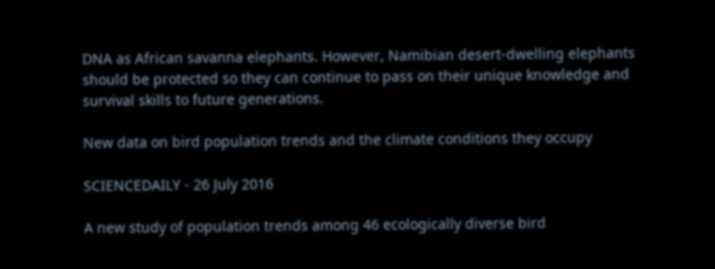DNA as African savanna elephants. However, Namibian desert-dwelling elephants should be protected so they can continue to pass on their unique knowledge and survival skills to future generations.

New data on bird population trends and the climate conditions they occupy

SCIENCEDAILY - 26 July 2016

A new study of population trends among 46 ecologically diverse bird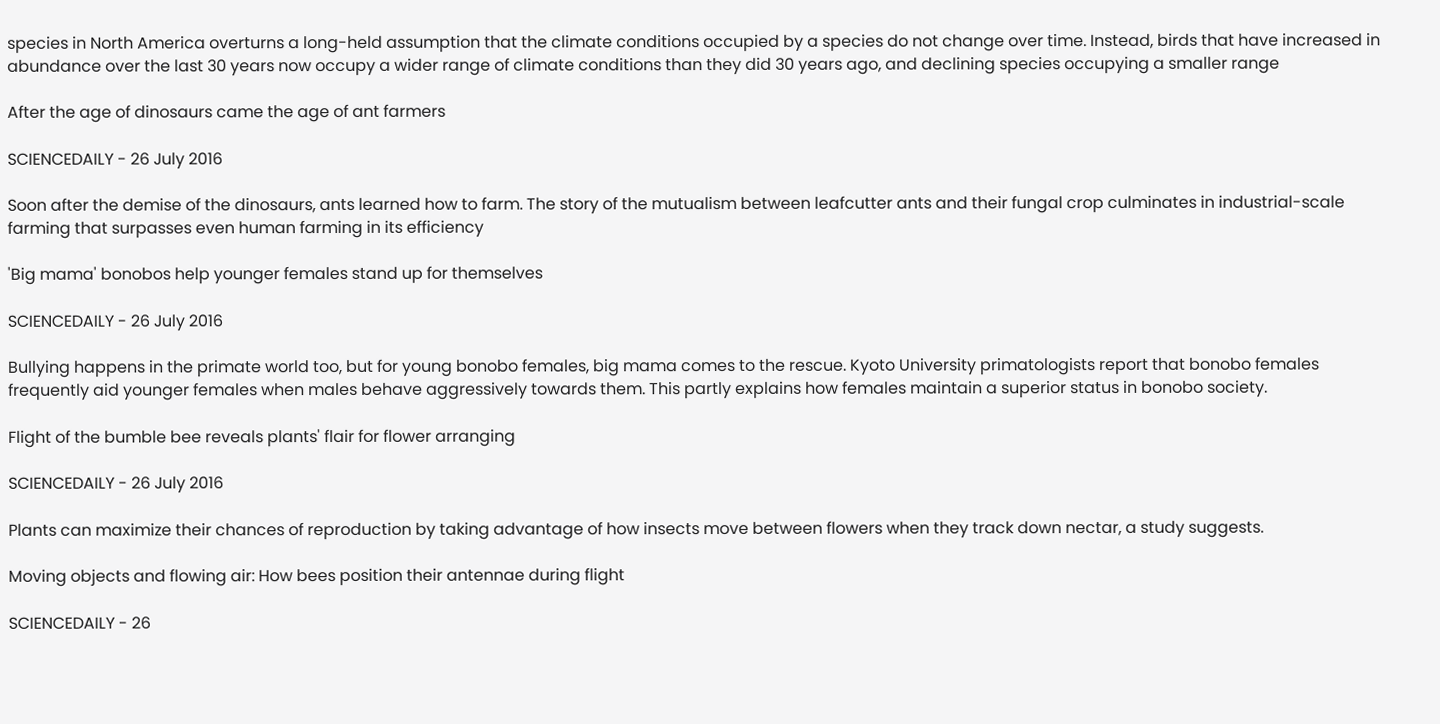species in North America overturns a long-held assumption that the climate conditions occupied by a species do not change over time. Instead, birds that have increased in abundance over the last 30 years now occupy a wider range of climate conditions than they did 30 years ago, and declining species occupying a smaller range

After the age of dinosaurs came the age of ant farmers

SCIENCEDAILY - 26 July 2016

Soon after the demise of the dinosaurs, ants learned how to farm. The story of the mutualism between leafcutter ants and their fungal crop culminates in industrial-scale farming that surpasses even human farming in its efficiency

'Big mama' bonobos help younger females stand up for themselves

SCIENCEDAILY - 26 July 2016

Bullying happens in the primate world too, but for young bonobo females, big mama comes to the rescue. Kyoto University primatologists report that bonobo females frequently aid younger females when males behave aggressively towards them. This partly explains how females maintain a superior status in bonobo society.

Flight of the bumble bee reveals plants' flair for flower arranging

SCIENCEDAILY - 26 July 2016

Plants can maximize their chances of reproduction by taking advantage of how insects move between flowers when they track down nectar, a study suggests.

Moving objects and flowing air: How bees position their antennae during flight

SCIENCEDAILY - 26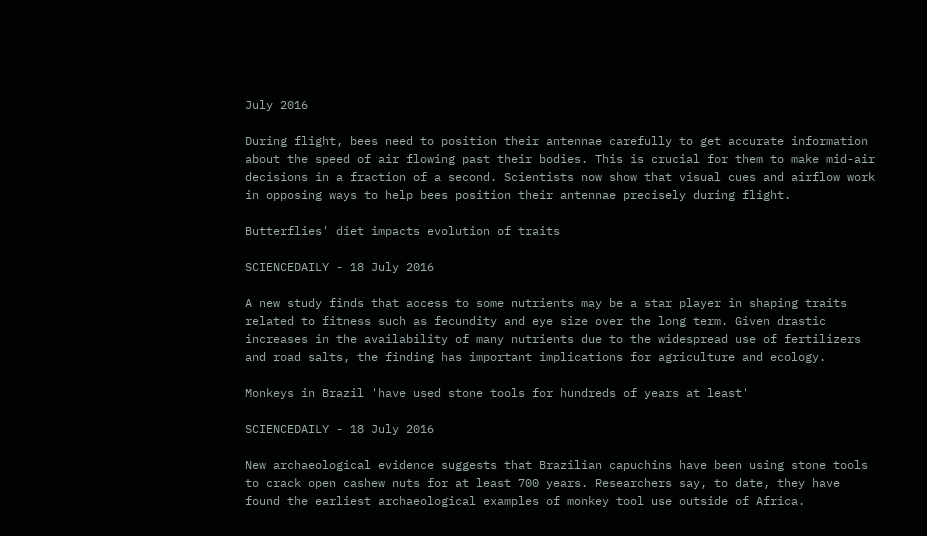July 2016

During flight, bees need to position their antennae carefully to get accurate information about the speed of air flowing past their bodies. This is crucial for them to make mid-air decisions in a fraction of a second. Scientists now show that visual cues and airflow work in opposing ways to help bees position their antennae precisely during flight.

Butterflies' diet impacts evolution of traits

SCIENCEDAILY - 18 July 2016

A new study finds that access to some nutrients may be a star player in shaping traits related to fitness such as fecundity and eye size over the long term. Given drastic increases in the availability of many nutrients due to the widespread use of fertilizers and road salts, the finding has important implications for agriculture and ecology.

Monkeys in Brazil 'have used stone tools for hundreds of years at least'

SCIENCEDAILY - 18 July 2016

New archaeological evidence suggests that Brazilian capuchins have been using stone tools to crack open cashew nuts for at least 700 years. Researchers say, to date, they have found the earliest archaeological examples of monkey tool use outside of Africa.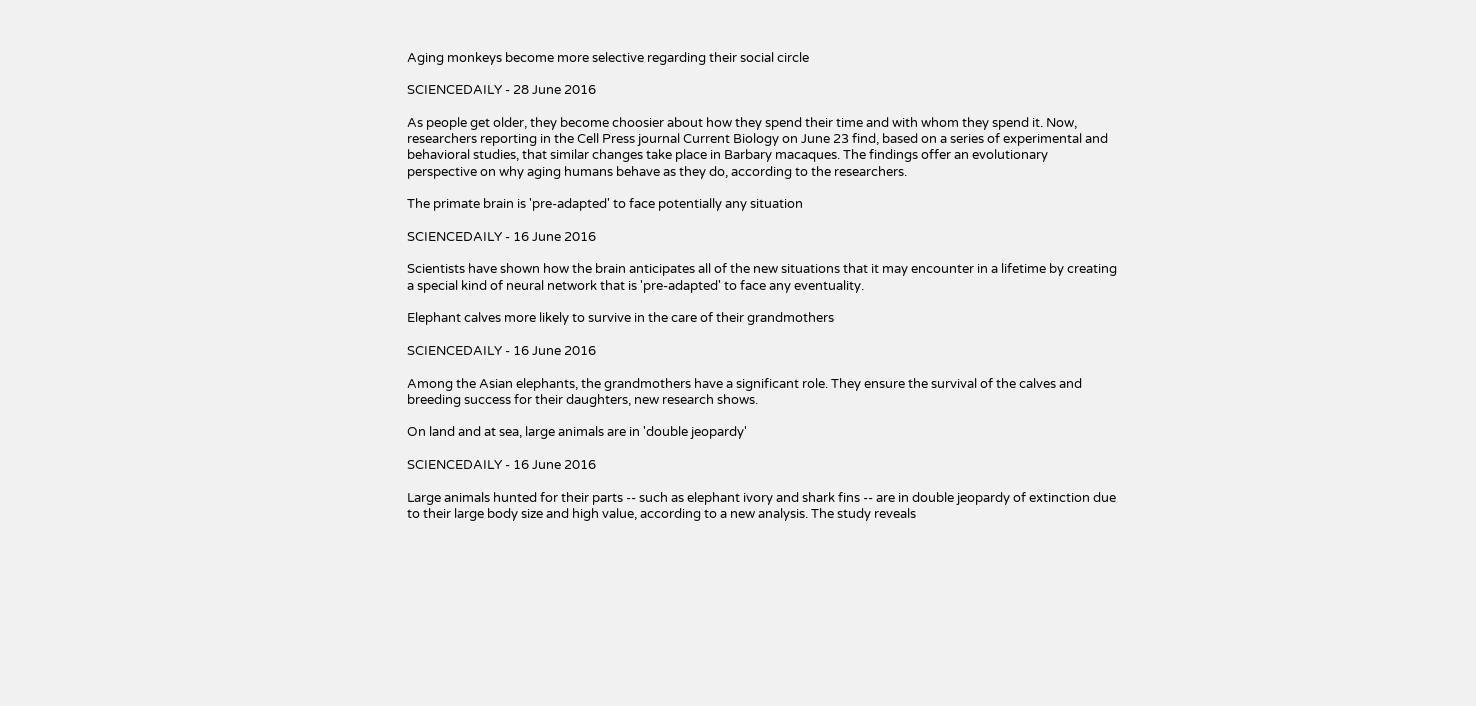Aging monkeys become more selective regarding their social circle

SCIENCEDAILY - 28 June 2016

As people get older, they become choosier about how they spend their time and with whom they spend it. Now, researchers reporting in the Cell Press journal Current Biology on June 23 find, based on a series of experimental and behavioral studies, that similar changes take place in Barbary macaques. The findings offer an evolutionary perspective on why aging humans behave as they do, according to the researchers.

The primate brain is 'pre-adapted' to face potentially any situation

SCIENCEDAILY - 16 June 2016

Scientists have shown how the brain anticipates all of the new situations that it may encounter in a lifetime by creating a special kind of neural network that is 'pre-adapted' to face any eventuality.

Elephant calves more likely to survive in the care of their grandmothers

SCIENCEDAILY - 16 June 2016

Among the Asian elephants, the grandmothers have a significant role. They ensure the survival of the calves and breeding success for their daughters, new research shows.

On land and at sea, large animals are in 'double jeopardy'

SCIENCEDAILY - 16 June 2016

Large animals hunted for their parts -- such as elephant ivory and shark fins -- are in double jeopardy of extinction due to their large body size and high value, according to a new analysis. The study reveals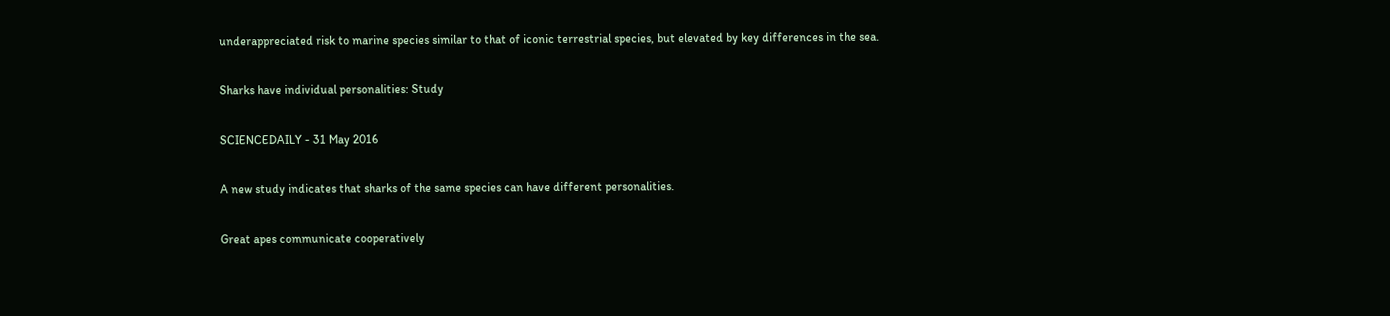underappreciated risk to marine species similar to that of iconic terrestrial species, but elevated by key differences in the sea.

Sharks have individual personalities: Study

SCIENCEDAILY - 31 May 2016

A new study indicates that sharks of the same species can have different personalities.

Great apes communicate cooperatively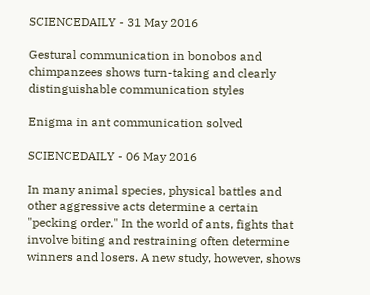SCIENCEDAILY - 31 May 2016

Gestural communication in bonobos and chimpanzees shows turn-taking and clearly distinguishable communication styles

Enigma in ant communication solved

SCIENCEDAILY - 06 May 2016

In many animal species, physical battles and other aggressive acts determine a certain "pecking order." In the world of ants, fights that involve biting and restraining often determine winners and losers. A new study, however, shows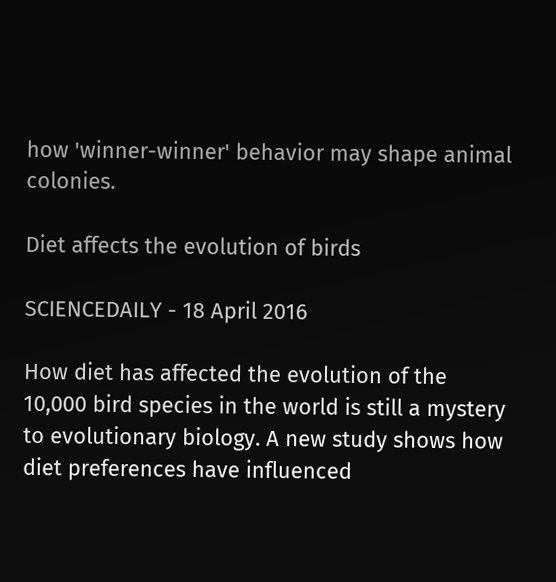how 'winner-winner' behavior may shape animal colonies.

Diet affects the evolution of birds

SCIENCEDAILY - 18 April 2016

How diet has affected the evolution of the 10,000 bird species in the world is still a mystery to evolutionary biology. A new study shows how diet preferences have influenced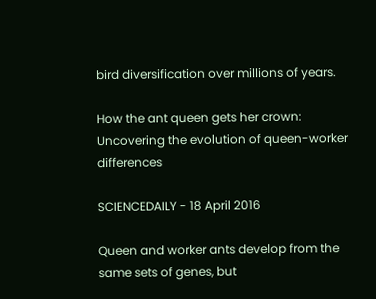bird diversification over millions of years.

How the ant queen gets her crown: Uncovering the evolution of queen-worker differences

SCIENCEDAILY - 18 April 2016

Queen and worker ants develop from the same sets of genes, but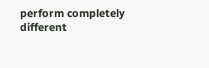perform completely different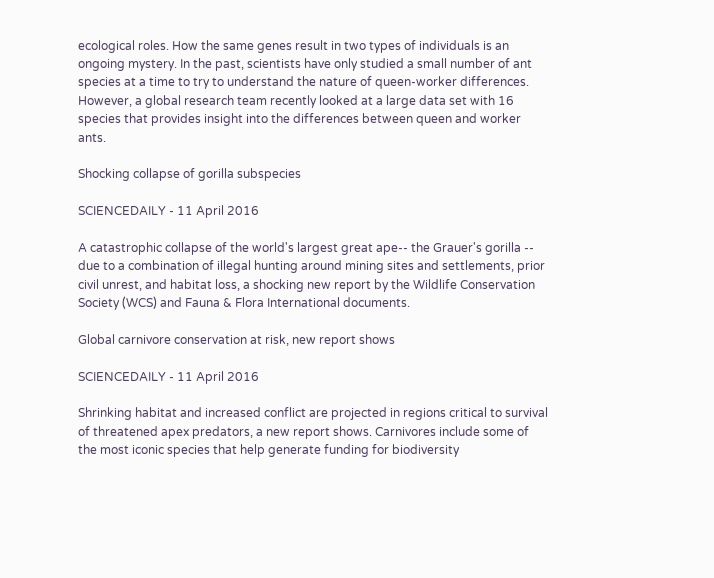ecological roles. How the same genes result in two types of individuals is an ongoing mystery. In the past, scientists have only studied a small number of ant species at a time to try to understand the nature of queen-worker differences. However, a global research team recently looked at a large data set with 16 species that provides insight into the differences between queen and worker ants.

Shocking collapse of gorilla subspecies

SCIENCEDAILY - 11 April 2016

A catastrophic collapse of the world's largest great ape-- the Grauer's gorilla -- due to a combination of illegal hunting around mining sites and settlements, prior civil unrest, and habitat loss, a shocking new report by the Wildlife Conservation Society (WCS) and Fauna & Flora International documents.

Global carnivore conservation at risk, new report shows

SCIENCEDAILY - 11 April 2016

Shrinking habitat and increased conflict are projected in regions critical to survival of threatened apex predators, a new report shows. Carnivores include some of the most iconic species that help generate funding for biodiversity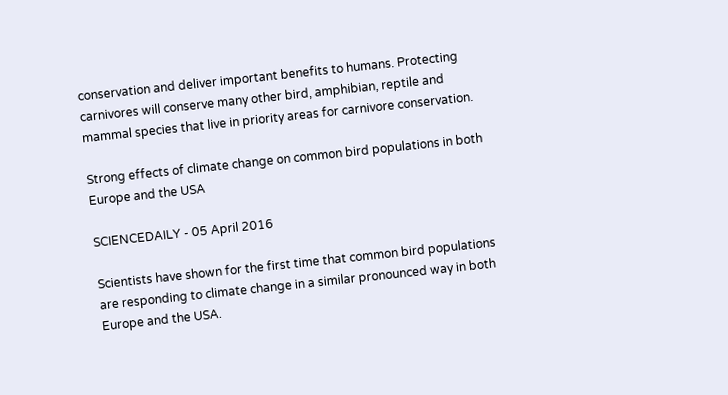conservation and deliver important benefits to humans. Protecting carnivores will conserve many other bird, amphibian, reptile and mammal species that live in priority areas for carnivore conservation.

Strong effects of climate change on common bird populations in both Europe and the USA

SCIENCEDAILY - 05 April 2016

Scientists have shown for the first time that common bird populations are responding to climate change in a similar pronounced way in both Europe and the USA.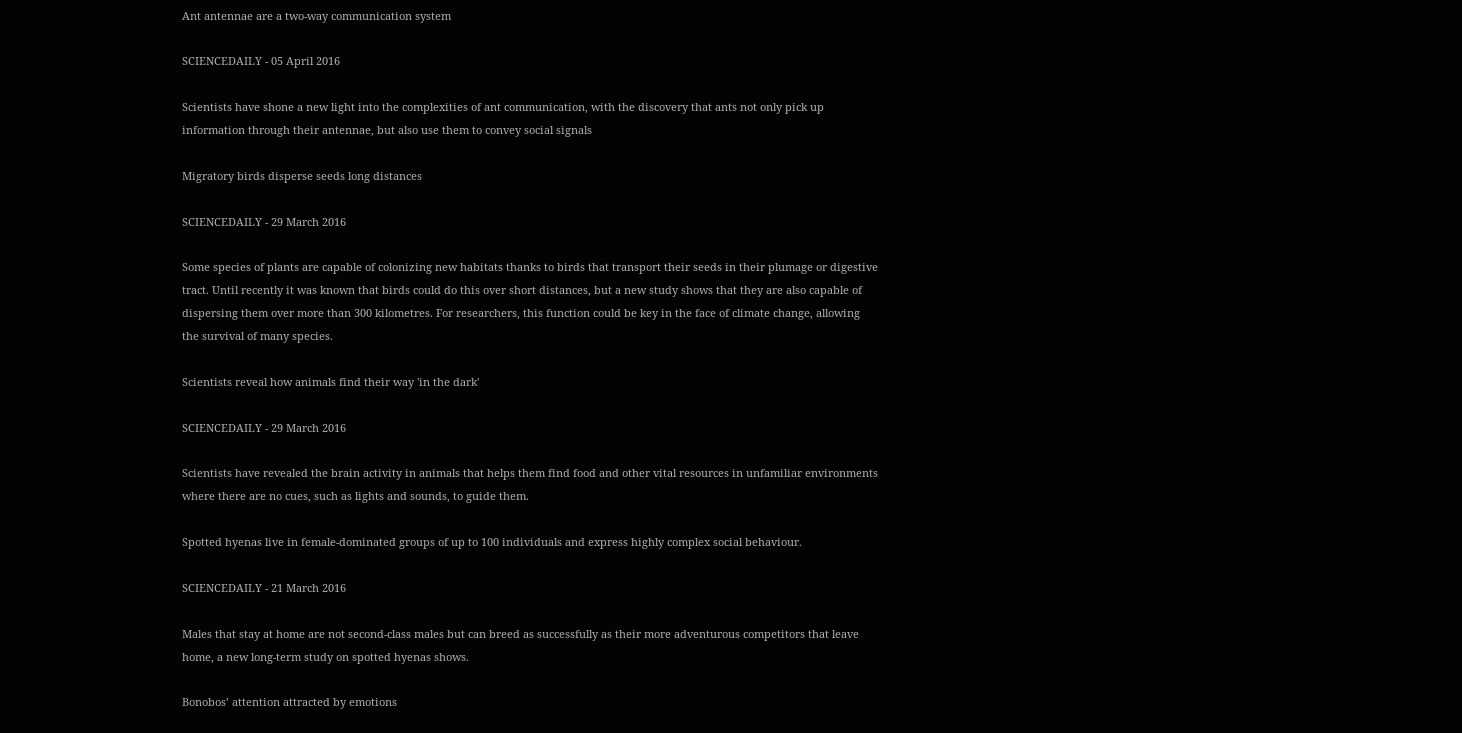Ant antennae are a two-way communication system

SCIENCEDAILY - 05 April 2016

Scientists have shone a new light into the complexities of ant communication, with the discovery that ants not only pick up information through their antennae, but also use them to convey social signals

Migratory birds disperse seeds long distances

SCIENCEDAILY - 29 March 2016

Some species of plants are capable of colonizing new habitats thanks to birds that transport their seeds in their plumage or digestive tract. Until recently it was known that birds could do this over short distances, but a new study shows that they are also capable of dispersing them over more than 300 kilometres. For researchers, this function could be key in the face of climate change, allowing the survival of many species.

Scientists reveal how animals find their way 'in the dark'

SCIENCEDAILY - 29 March 2016

Scientists have revealed the brain activity in animals that helps them find food and other vital resources in unfamiliar environments where there are no cues, such as lights and sounds, to guide them.

Spotted hyenas live in female-dominated groups of up to 100 individuals and express highly complex social behaviour.

SCIENCEDAILY - 21 March 2016

Males that stay at home are not second-class males but can breed as successfully as their more adventurous competitors that leave home, a new long-term study on spotted hyenas shows.

Bonobos’ attention attracted by emotions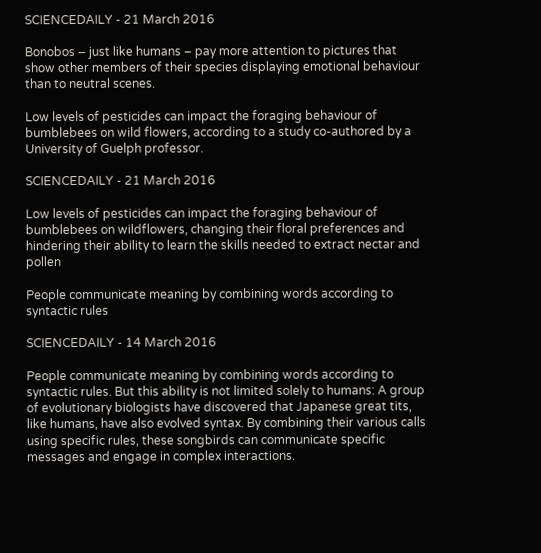SCIENCEDAILY - 21 March 2016

Bonobos – just like humans – pay more attention to pictures that show other members of their species displaying emotional behaviour than to neutral scenes.

Low levels of pesticides can impact the foraging behaviour of bumblebees on wild flowers, according to a study co-authored by a University of Guelph professor.

SCIENCEDAILY - 21 March 2016

Low levels of pesticides can impact the foraging behaviour of bumblebees on wildflowers, changing their floral preferences and hindering their ability to learn the skills needed to extract nectar and pollen

People communicate meaning by combining words according to syntactic rules

SCIENCEDAILY - 14 March 2016

People communicate meaning by combining words according to syntactic rules. But this ability is not limited solely to humans: A group of evolutionary biologists have discovered that Japanese great tits, like humans, have also evolved syntax. By combining their various calls using specific rules, these songbirds can communicate specific messages and engage in complex interactions.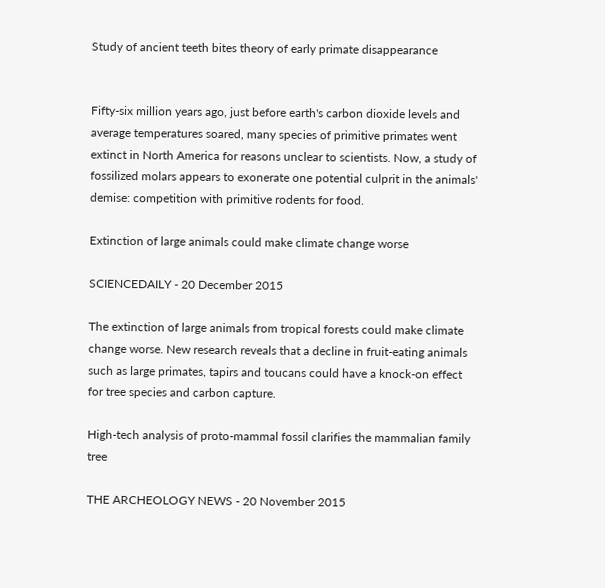Study of ancient teeth bites theory of early primate disappearance


Fifty-six million years ago, just before earth's carbon dioxide levels and average temperatures soared, many species of primitive primates went extinct in North America for reasons unclear to scientists. Now, a study of fossilized molars appears to exonerate one potential culprit in the animals' demise: competition with primitive rodents for food.

Extinction of large animals could make climate change worse

SCIENCEDAILY - 20 December 2015

The extinction of large animals from tropical forests could make climate change worse. New research reveals that a decline in fruit-eating animals such as large primates, tapirs and toucans could have a knock-on effect for tree species and carbon capture.

High-tech analysis of proto-mammal fossil clarifies the mammalian family tree

THE ARCHEOLOGY NEWS - 20 November 2015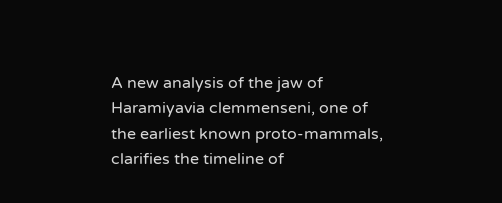A new analysis of the jaw of Haramiyavia clemmenseni, one of the earliest known proto-mammals, clarifies the timeline of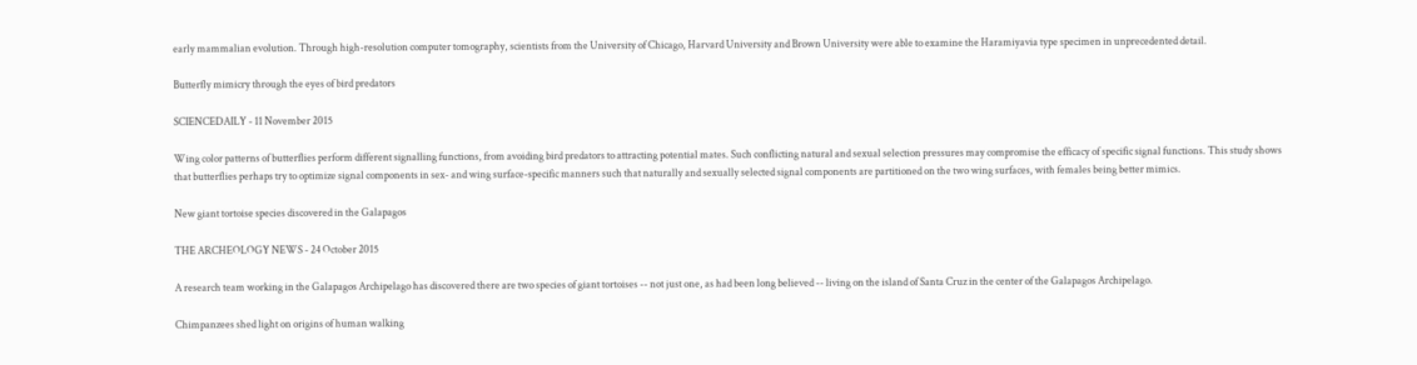early mammalian evolution. Through high-resolution computer tomography, scientists from the University of Chicago, Harvard University and Brown University were able to examine the Haramiyavia type specimen in unprecedented detail.

Butterfly mimicry through the eyes of bird predators

SCIENCEDAILY - 11 November 2015

Wing color patterns of butterflies perform different signalling functions, from avoiding bird predators to attracting potential mates. Such conflicting natural and sexual selection pressures may compromise the efficacy of specific signal functions. This study shows that butterflies perhaps try to optimize signal components in sex- and wing surface-specific manners such that naturally and sexually selected signal components are partitioned on the two wing surfaces, with females being better mimics.

New giant tortoise species discovered in the Galapagos

THE ARCHEOLOGY NEWS - 24 October 2015

A research team working in the Galapagos Archipelago has discovered there are two species of giant tortoises -- not just one, as had been long believed -- living on the island of Santa Cruz in the center of the Galapagos Archipelago.

Chimpanzees shed light on origins of human walking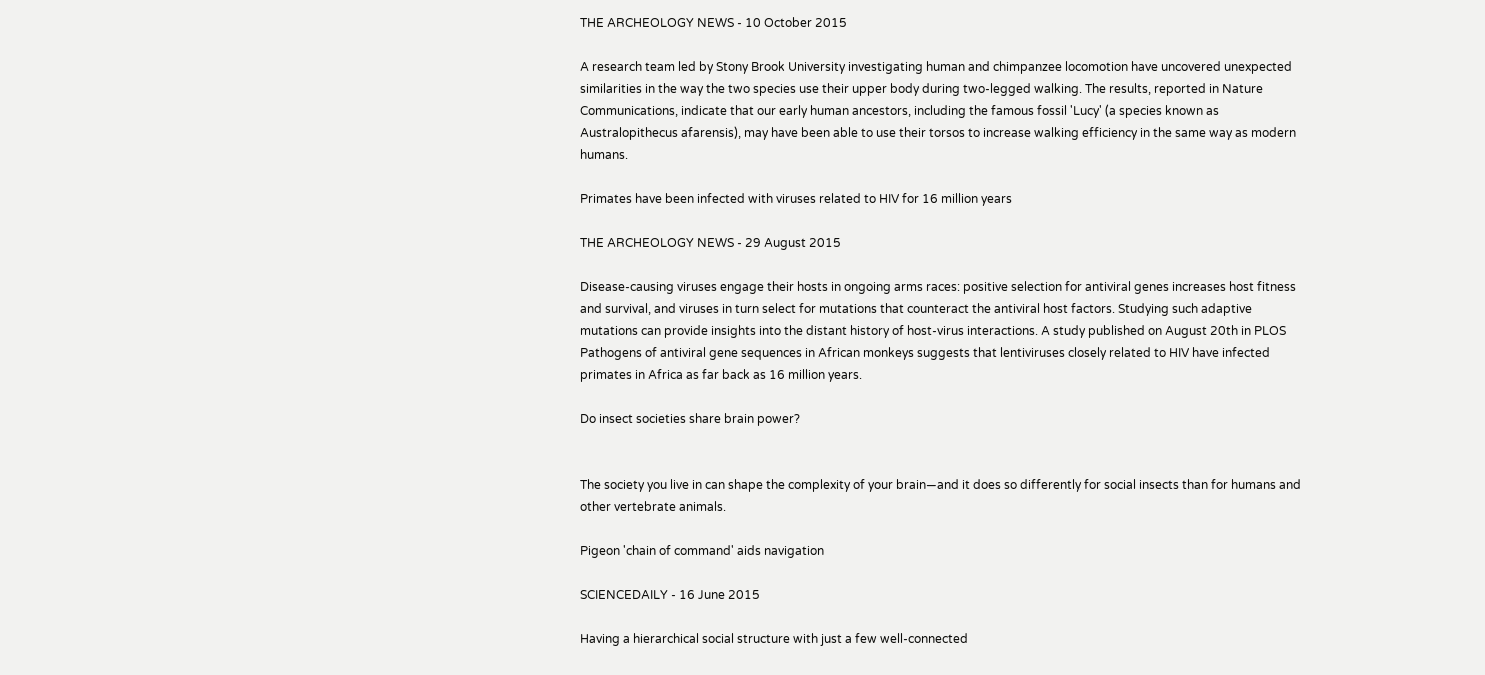THE ARCHEOLOGY NEWS - 10 October 2015

A research team led by Stony Brook University investigating human and chimpanzee locomotion have uncovered unexpected similarities in the way the two species use their upper body during two-legged walking. The results, reported in Nature Communications, indicate that our early human ancestors, including the famous fossil 'Lucy' (a species known as Australopithecus afarensis), may have been able to use their torsos to increase walking efficiency in the same way as modern humans.

Primates have been infected with viruses related to HIV for 16 million years

THE ARCHEOLOGY NEWS - 29 August 2015

Disease-causing viruses engage their hosts in ongoing arms races: positive selection for antiviral genes increases host fitness and survival, and viruses in turn select for mutations that counteract the antiviral host factors. Studying such adaptive mutations can provide insights into the distant history of host-virus interactions. A study published on August 20th in PLOS Pathogens of antiviral gene sequences in African monkeys suggests that lentiviruses closely related to HIV have infected primates in Africa as far back as 16 million years.

Do insect societies share brain power?


The society you live in can shape the complexity of your brain—and it does so differently for social insects than for humans and other vertebrate animals.

Pigeon 'chain of command' aids navigation

SCIENCEDAILY - 16 June 2015

Having a hierarchical social structure with just a few well-connected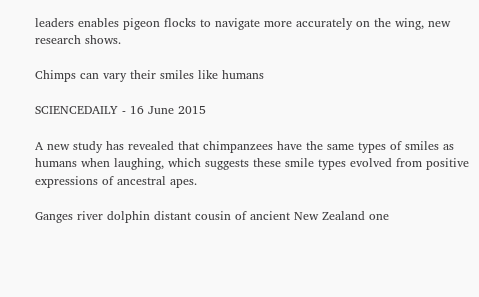leaders enables pigeon flocks to navigate more accurately on the wing, new research shows.

Chimps can vary their smiles like humans

SCIENCEDAILY - 16 June 2015

A new study has revealed that chimpanzees have the same types of smiles as humans when laughing, which suggests these smile types evolved from positive expressions of ancestral apes.

Ganges river dolphin distant cousin of ancient New Zealand one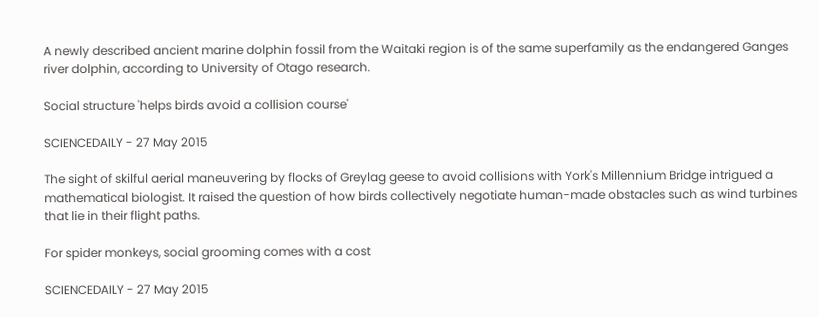A newly described ancient marine dolphin fossil from the Waitaki region is of the same superfamily as the endangered Ganges river dolphin, according to University of Otago research.

Social structure 'helps birds avoid a collision course'

SCIENCEDAILY - 27 May 2015

The sight of skilful aerial maneuvering by flocks of Greylag geese to avoid collisions with York's Millennium Bridge intrigued a mathematical biologist. It raised the question of how birds collectively negotiate human-made obstacles such as wind turbines that lie in their flight paths.

For spider monkeys, social grooming comes with a cost

SCIENCEDAILY - 27 May 2015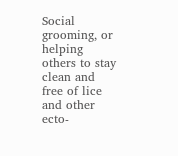Social grooming, or helping others to stay clean and free of lice and other ecto-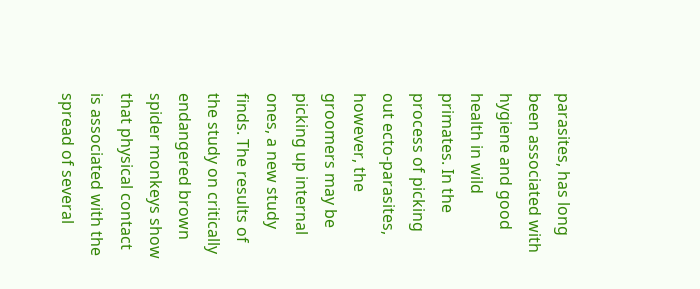parasites, has long been associated with hygiene and good health in wild primates. In the process of picking out ecto-parasites, however, the groomers may be picking up internal ones, a new study finds. The results of the study on critically endangered brown spider monkeys show that physical contact is associated with the spread of several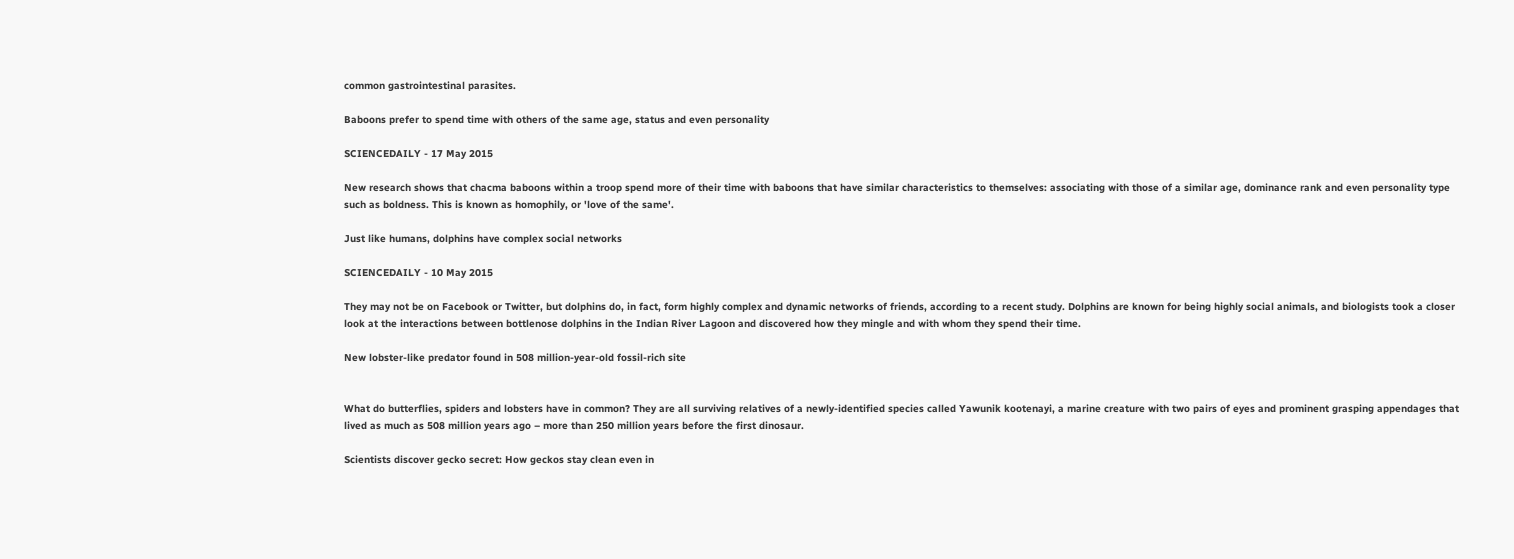common gastrointestinal parasites.

Baboons prefer to spend time with others of the same age, status and even personality

SCIENCEDAILY - 17 May 2015

New research shows that chacma baboons within a troop spend more of their time with baboons that have similar characteristics to themselves: associating with those of a similar age, dominance rank and even personality type such as boldness. This is known as homophily, or 'love of the same'.

Just like humans, dolphins have complex social networks

SCIENCEDAILY - 10 May 2015

They may not be on Facebook or Twitter, but dolphins do, in fact, form highly complex and dynamic networks of friends, according to a recent study. Dolphins are known for being highly social animals, and biologists took a closer look at the interactions between bottlenose dolphins in the Indian River Lagoon and discovered how they mingle and with whom they spend their time.

New lobster-like predator found in 508 million-year-old fossil-rich site


What do butterflies, spiders and lobsters have in common? They are all surviving relatives of a newly-identified species called Yawunik kootenayi, a marine creature with two pairs of eyes and prominent grasping appendages that lived as much as 508 million years ago – more than 250 million years before the first dinosaur.

Scientists discover gecko secret: How geckos stay clean even in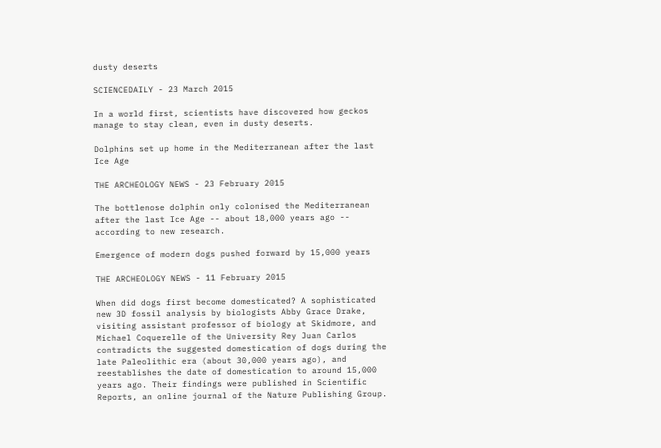dusty deserts

SCIENCEDAILY - 23 March 2015

In a world first, scientists have discovered how geckos manage to stay clean, even in dusty deserts.

Dolphins set up home in the Mediterranean after the last Ice Age

THE ARCHEOLOGY NEWS - 23 February 2015

The bottlenose dolphin only colonised the Mediterranean after the last Ice Age -- about 18,000 years ago -- according to new research.

Emergence of modern dogs pushed forward by 15,000 years

THE ARCHEOLOGY NEWS - 11 February 2015

When did dogs first become domesticated? A sophisticated new 3D fossil analysis by biologists Abby Grace Drake, visiting assistant professor of biology at Skidmore, and Michael Coquerelle of the University Rey Juan Carlos contradicts the suggested domestication of dogs during the late Paleolithic era (about 30,000 years ago), and reestablishes the date of domestication to around 15,000 years ago. Their findings were published in Scientific Reports, an online journal of the Nature Publishing Group.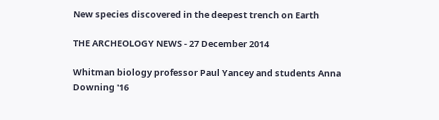New species discovered in the deepest trench on Earth

THE ARCHEOLOGY NEWS - 27 December 2014

Whitman biology professor Paul Yancey and students Anna Downing '16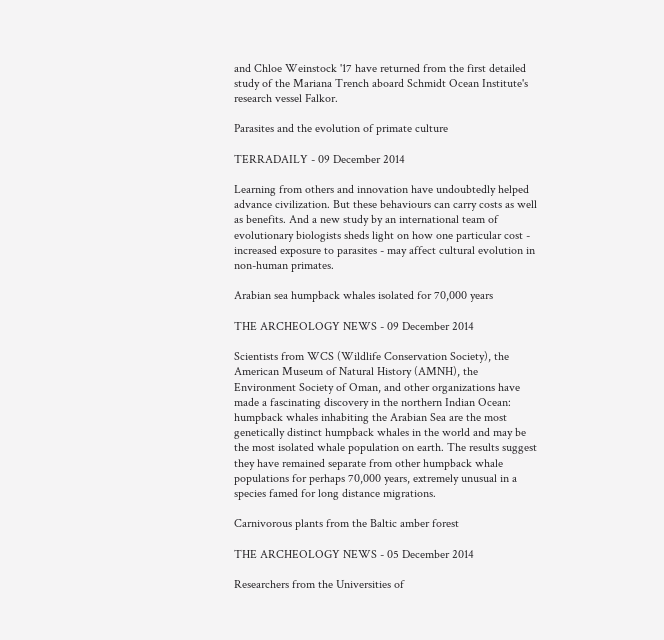and Chloe Weinstock '17 have returned from the first detailed study of the Mariana Trench aboard Schmidt Ocean Institute's research vessel Falkor.

Parasites and the evolution of primate culture

TERRADAILY - 09 December 2014

Learning from others and innovation have undoubtedly helped advance civilization. But these behaviours can carry costs as well as benefits. And a new study by an international team of evolutionary biologists sheds light on how one particular cost - increased exposure to parasites - may affect cultural evolution in non-human primates.

Arabian sea humpback whales isolated for 70,000 years

THE ARCHEOLOGY NEWS - 09 December 2014

Scientists from WCS (Wildlife Conservation Society), the American Museum of Natural History (AMNH), the Environment Society of Oman, and other organizations have made a fascinating discovery in the northern Indian Ocean: humpback whales inhabiting the Arabian Sea are the most genetically distinct humpback whales in the world and may be the most isolated whale population on earth. The results suggest they have remained separate from other humpback whale populations for perhaps 70,000 years, extremely unusual in a species famed for long distance migrations.

Carnivorous plants from the Baltic amber forest

THE ARCHEOLOGY NEWS - 05 December 2014

Researchers from the Universities of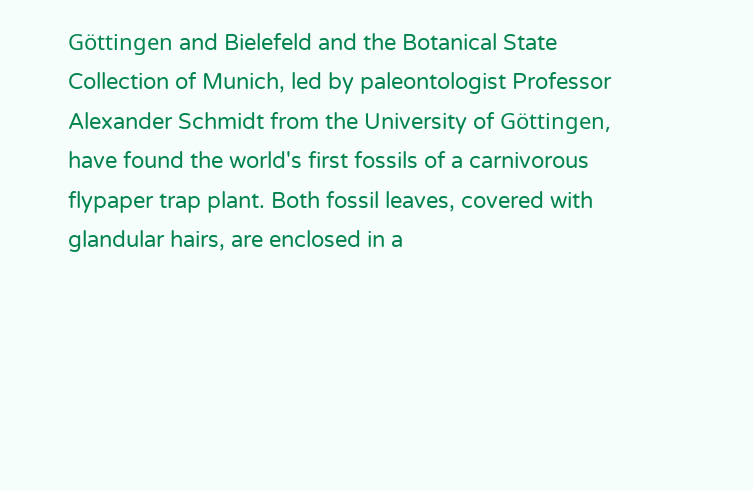Göttingen and Bielefeld and the Botanical State Collection of Munich, led by paleontologist Professor Alexander Schmidt from the University of Göttingen, have found the world's first fossils of a carnivorous flypaper trap plant. Both fossil leaves, covered with glandular hairs, are enclosed in a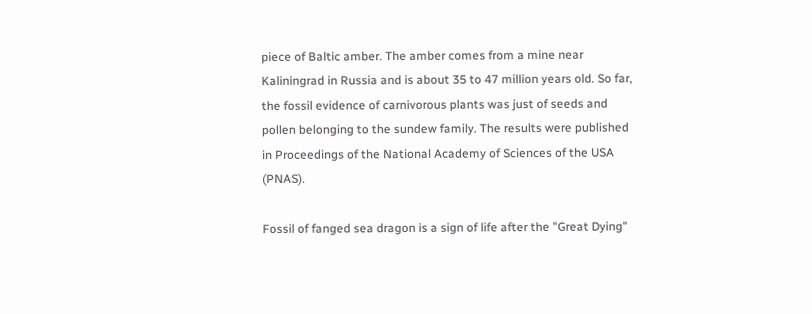piece of Baltic amber. The amber comes from a mine near Kaliningrad in Russia and is about 35 to 47 million years old. So far, the fossil evidence of carnivorous plants was just of seeds and pollen belonging to the sundew family. The results were published in Proceedings of the National Academy of Sciences of the USA (PNAS).

Fossil of fanged sea dragon is a sign of life after the "Great Dying"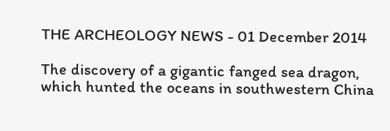THE ARCHEOLOGY NEWS - 01 December 2014

The discovery of a gigantic fanged sea dragon, which hunted the oceans in southwestern China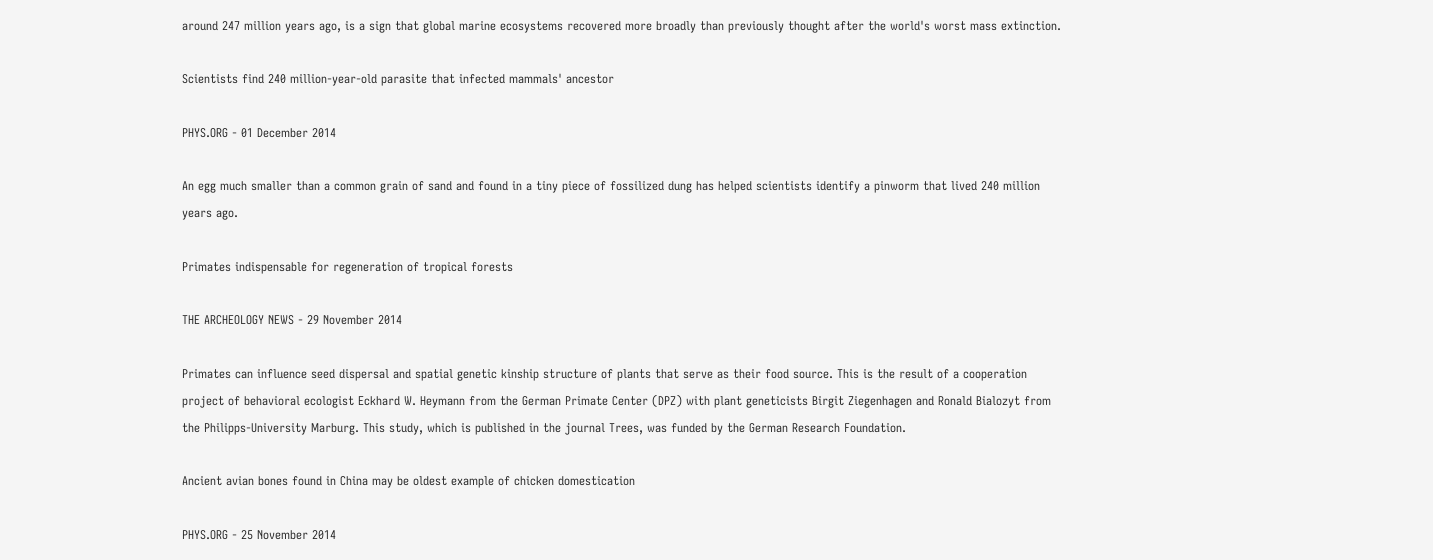around 247 million years ago, is a sign that global marine ecosystems recovered more broadly than previously thought after the world's worst mass extinction.

Scientists find 240 million-year-old parasite that infected mammals' ancestor

PHYS.ORG - 01 December 2014

An egg much smaller than a common grain of sand and found in a tiny piece of fossilized dung has helped scientists identify a pinworm that lived 240 million years ago.

Primates indispensable for regeneration of tropical forests

THE ARCHEOLOGY NEWS - 29 November 2014

Primates can influence seed dispersal and spatial genetic kinship structure of plants that serve as their food source. This is the result of a cooperation project of behavioral ecologist Eckhard W. Heymann from the German Primate Center (DPZ) with plant geneticists Birgit Ziegenhagen and Ronald Bialozyt from the Philipps-University Marburg. This study, which is published in the journal Trees, was funded by the German Research Foundation.

Ancient avian bones found in China may be oldest example of chicken domestication

PHYS.ORG - 25 November 2014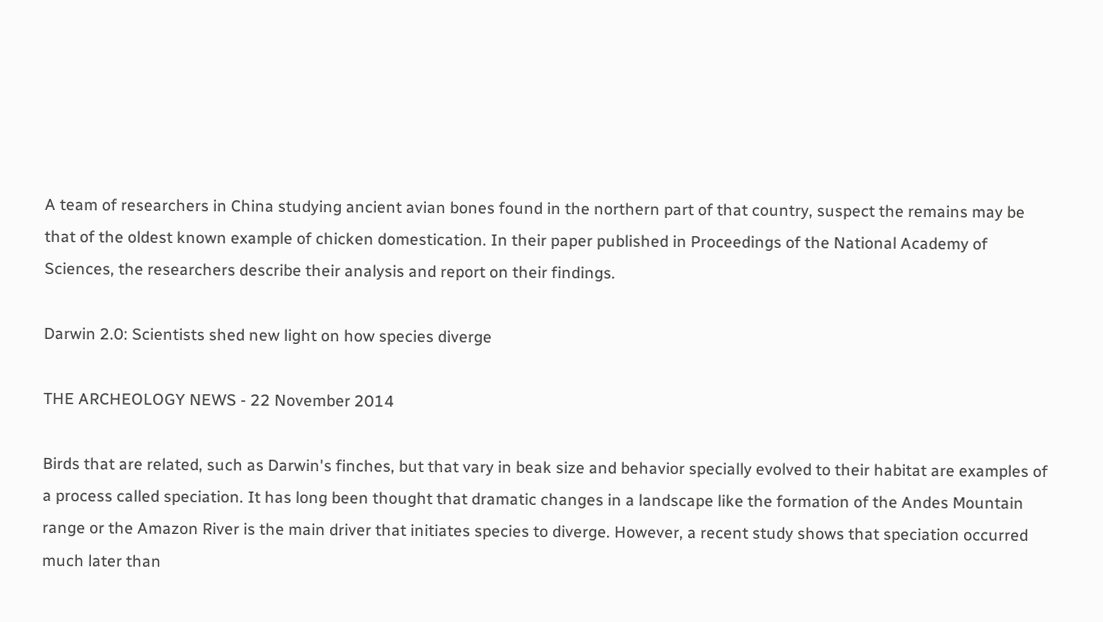A team of researchers in China studying ancient avian bones found in the northern part of that country, suspect the remains may be that of the oldest known example of chicken domestication. In their paper published in Proceedings of the National Academy of Sciences, the researchers describe their analysis and report on their findings.

Darwin 2.0: Scientists shed new light on how species diverge

THE ARCHEOLOGY NEWS - 22 November 2014

Birds that are related, such as Darwin's finches, but that vary in beak size and behavior specially evolved to their habitat are examples of a process called speciation. It has long been thought that dramatic changes in a landscape like the formation of the Andes Mountain range or the Amazon River is the main driver that initiates species to diverge. However, a recent study shows that speciation occurred much later than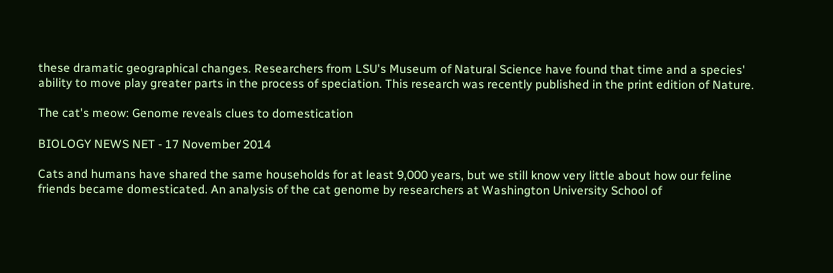these dramatic geographical changes. Researchers from LSU's Museum of Natural Science have found that time and a species' ability to move play greater parts in the process of speciation. This research was recently published in the print edition of Nature.

The cat's meow: Genome reveals clues to domestication

BIOLOGY NEWS NET - 17 November 2014

Cats and humans have shared the same households for at least 9,000 years, but we still know very little about how our feline friends became domesticated. An analysis of the cat genome by researchers at Washington University School of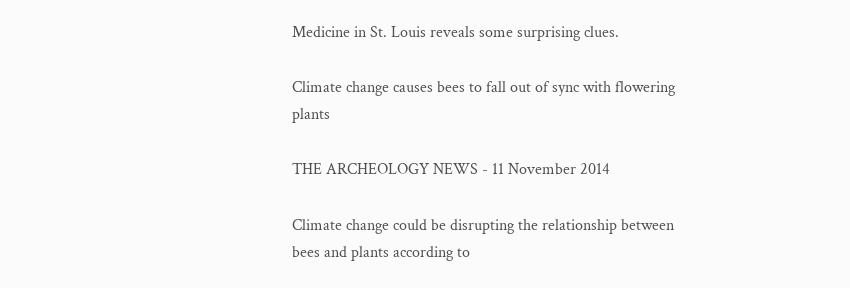Medicine in St. Louis reveals some surprising clues.

Climate change causes bees to fall out of sync with flowering plants

THE ARCHEOLOGY NEWS - 11 November 2014

Climate change could be disrupting the relationship between bees and plants according to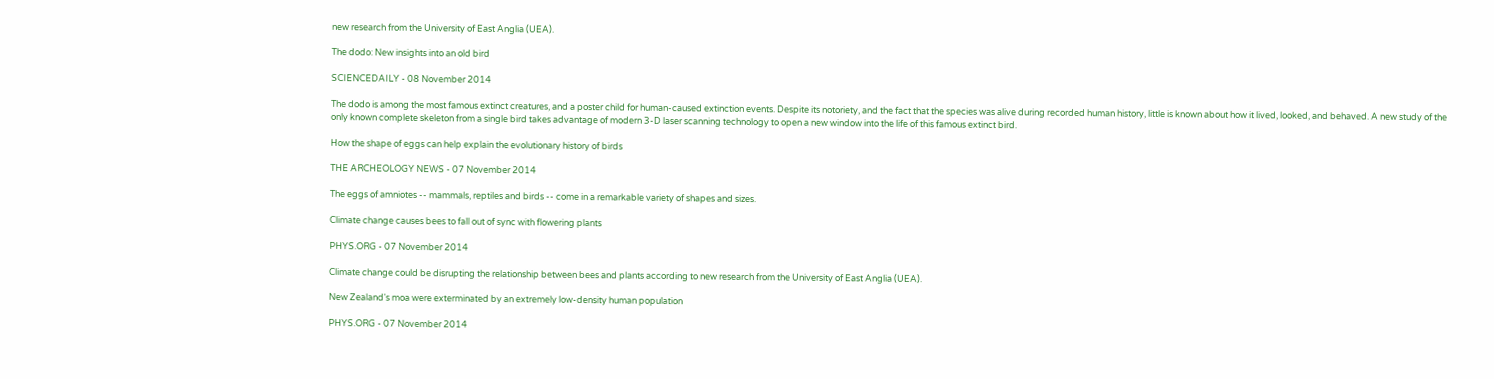new research from the University of East Anglia (UEA).

The dodo: New insights into an old bird

SCIENCEDAILY - 08 November 2014

The dodo is among the most famous extinct creatures, and a poster child for human-caused extinction events. Despite its notoriety, and the fact that the species was alive during recorded human history, little is known about how it lived, looked, and behaved. A new study of the only known complete skeleton from a single bird takes advantage of modern 3-D laser scanning technology to open a new window into the life of this famous extinct bird.

How the shape of eggs can help explain the evolutionary history of birds

THE ARCHEOLOGY NEWS - 07 November 2014

The eggs of amniotes -- mammals, reptiles and birds -- come in a remarkable variety of shapes and sizes.

Climate change causes bees to fall out of sync with flowering plants

PHYS.ORG - 07 November 2014

Climate change could be disrupting the relationship between bees and plants according to new research from the University of East Anglia (UEA).

New Zealand's moa were exterminated by an extremely low-density human population

PHYS.ORG - 07 November 2014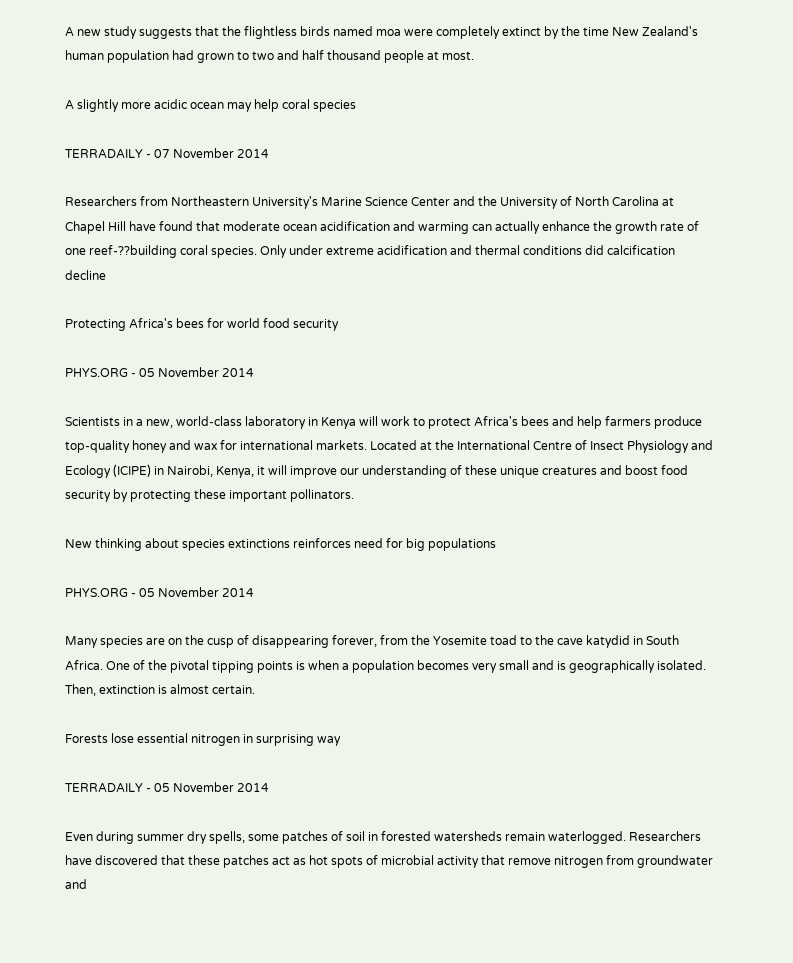A new study suggests that the flightless birds named moa were completely extinct by the time New Zealand's human population had grown to two and half thousand people at most.

A slightly more acidic ocean may help coral species

TERRADAILY - 07 November 2014

Researchers from Northeastern University's Marine Science Center and the University of North Carolina at Chapel Hill have found that moderate ocean acidification and warming can actually enhance the growth rate of one reef-??building coral species. Only under extreme acidification and thermal conditions did calcification decline

Protecting Africa's bees for world food security

PHYS.ORG - 05 November 2014

Scientists in a new, world-class laboratory in Kenya will work to protect Africa's bees and help farmers produce top-quality honey and wax for international markets. Located at the International Centre of Insect Physiology and Ecology (ICIPE) in Nairobi, Kenya, it will improve our understanding of these unique creatures and boost food security by protecting these important pollinators.

New thinking about species extinctions reinforces need for big populations

PHYS.ORG - 05 November 2014

Many species are on the cusp of disappearing forever, from the Yosemite toad to the cave katydid in South Africa. One of the pivotal tipping points is when a population becomes very small and is geographically isolated. Then, extinction is almost certain.

Forests lose essential nitrogen in surprising way

TERRADAILY - 05 November 2014

Even during summer dry spells, some patches of soil in forested watersheds remain waterlogged. Researchers have discovered that these patches act as hot spots of microbial activity that remove nitrogen from groundwater and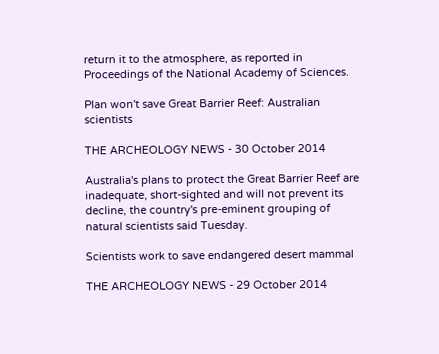return it to the atmosphere, as reported in Proceedings of the National Academy of Sciences.

Plan won't save Great Barrier Reef: Australian scientists

THE ARCHEOLOGY NEWS - 30 October 2014

Australia's plans to protect the Great Barrier Reef are inadequate, short-sighted and will not prevent its decline, the country's pre-eminent grouping of natural scientists said Tuesday.

Scientists work to save endangered desert mammal

THE ARCHEOLOGY NEWS - 29 October 2014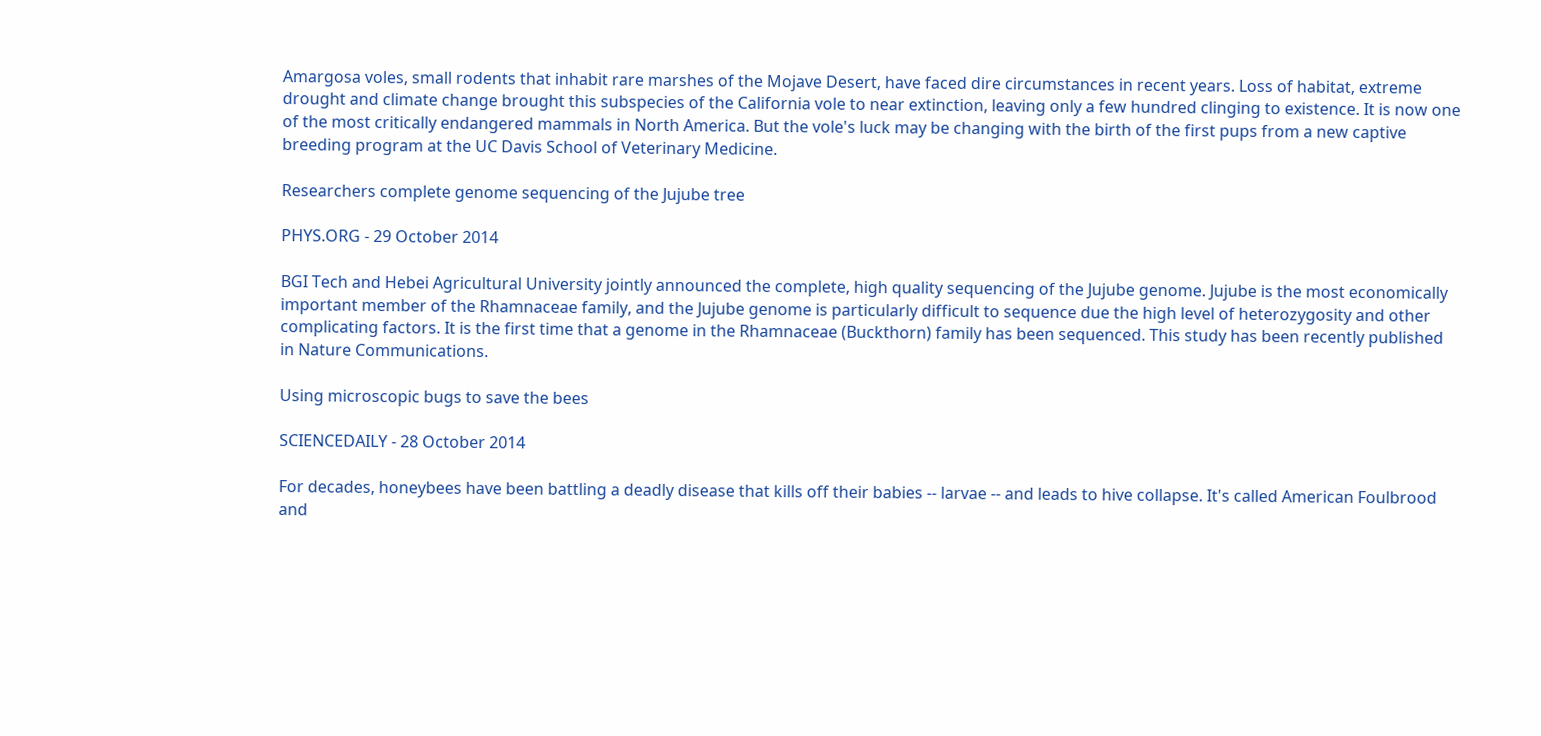Amargosa voles, small rodents that inhabit rare marshes of the Mojave Desert, have faced dire circumstances in recent years. Loss of habitat, extreme drought and climate change brought this subspecies of the California vole to near extinction, leaving only a few hundred clinging to existence. It is now one of the most critically endangered mammals in North America. But the vole's luck may be changing with the birth of the first pups from a new captive breeding program at the UC Davis School of Veterinary Medicine.

Researchers complete genome sequencing of the Jujube tree

PHYS.ORG - 29 October 2014

BGI Tech and Hebei Agricultural University jointly announced the complete, high quality sequencing of the Jujube genome. Jujube is the most economically important member of the Rhamnaceae family, and the Jujube genome is particularly difficult to sequence due the high level of heterozygosity and other complicating factors. It is the first time that a genome in the Rhamnaceae (Buckthorn) family has been sequenced. This study has been recently published in Nature Communications.

Using microscopic bugs to save the bees

SCIENCEDAILY - 28 October 2014

For decades, honeybees have been battling a deadly disease that kills off their babies -- larvae -- and leads to hive collapse. It's called American Foulbrood and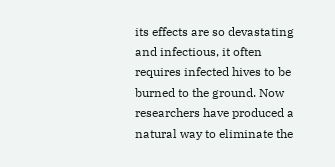its effects are so devastating and infectious, it often requires infected hives to be burned to the ground. Now researchers have produced a natural way to eliminate the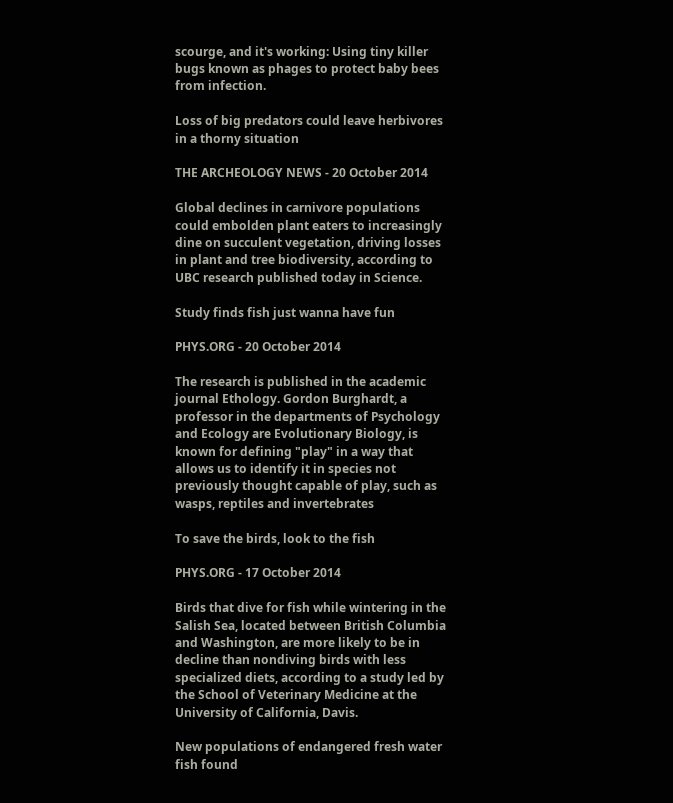scourge, and it's working: Using tiny killer bugs known as phages to protect baby bees from infection.

Loss of big predators could leave herbivores in a thorny situation

THE ARCHEOLOGY NEWS - 20 October 2014

Global declines in carnivore populations could embolden plant eaters to increasingly dine on succulent vegetation, driving losses in plant and tree biodiversity, according to UBC research published today in Science.

Study finds fish just wanna have fun

PHYS.ORG - 20 October 2014

The research is published in the academic journal Ethology. Gordon Burghardt, a professor in the departments of Psychology and Ecology are Evolutionary Biology, is known for defining "play" in a way that allows us to identify it in species not previously thought capable of play, such as wasps, reptiles and invertebrates

To save the birds, look to the fish

PHYS.ORG - 17 October 2014

Birds that dive for fish while wintering in the Salish Sea, located between British Columbia and Washington, are more likely to be in decline than nondiving birds with less specialized diets, according to a study led by the School of Veterinary Medicine at the University of California, Davis.

New populations of endangered fresh water fish found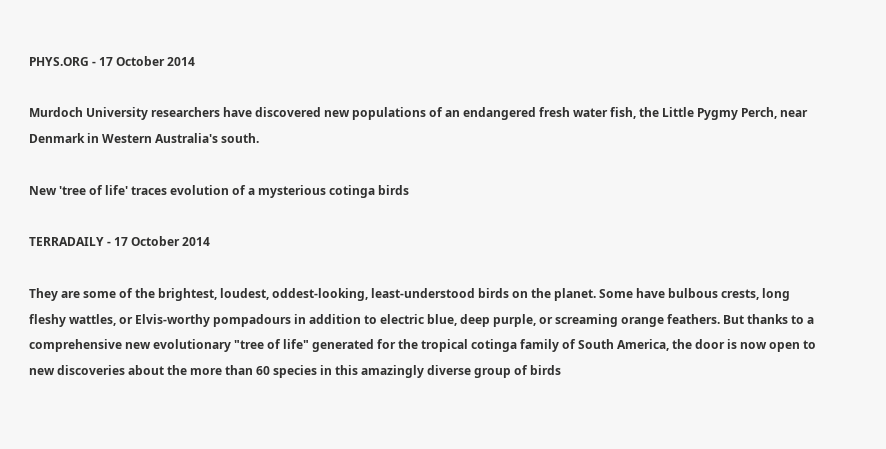PHYS.ORG - 17 October 2014

Murdoch University researchers have discovered new populations of an endangered fresh water fish, the Little Pygmy Perch, near Denmark in Western Australia's south.

New 'tree of life' traces evolution of a mysterious cotinga birds

TERRADAILY - 17 October 2014

They are some of the brightest, loudest, oddest-looking, least-understood birds on the planet. Some have bulbous crests, long fleshy wattles, or Elvis-worthy pompadours in addition to electric blue, deep purple, or screaming orange feathers. But thanks to a comprehensive new evolutionary "tree of life" generated for the tropical cotinga family of South America, the door is now open to new discoveries about the more than 60 species in this amazingly diverse group of birds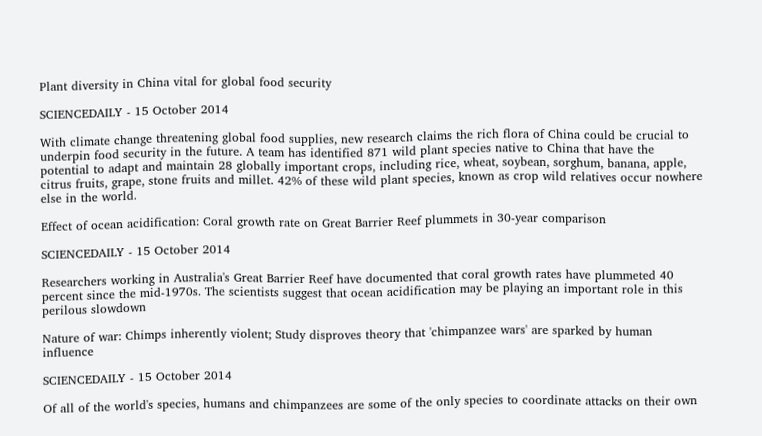Plant diversity in China vital for global food security

SCIENCEDAILY - 15 October 2014

With climate change threatening global food supplies, new research claims the rich flora of China could be crucial to underpin food security in the future. A team has identified 871 wild plant species native to China that have the potential to adapt and maintain 28 globally important crops, including rice, wheat, soybean, sorghum, banana, apple, citrus fruits, grape, stone fruits and millet. 42% of these wild plant species, known as crop wild relatives occur nowhere else in the world.

Effect of ocean acidification: Coral growth rate on Great Barrier Reef plummets in 30-year comparison

SCIENCEDAILY - 15 October 2014

Researchers working in Australia's Great Barrier Reef have documented that coral growth rates have plummeted 40 percent since the mid-1970s. The scientists suggest that ocean acidification may be playing an important role in this perilous slowdown

Nature of war: Chimps inherently violent; Study disproves theory that 'chimpanzee wars' are sparked by human influence

SCIENCEDAILY - 15 October 2014

Of all of the world's species, humans and chimpanzees are some of the only species to coordinate attacks on their own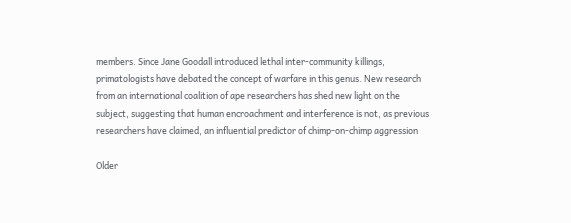members. Since Jane Goodall introduced lethal inter-community killings, primatologists have debated the concept of warfare in this genus. New research from an international coalition of ape researchers has shed new light on the subject, suggesting that human encroachment and interference is not, as previous researchers have claimed, an influential predictor of chimp-on-chimp aggression

Older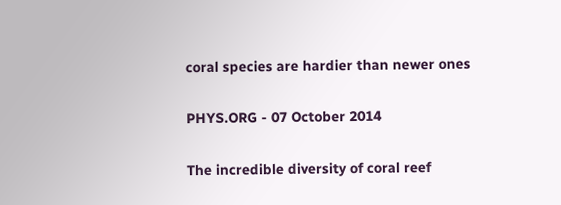coral species are hardier than newer ones

PHYS.ORG - 07 October 2014

The incredible diversity of coral reef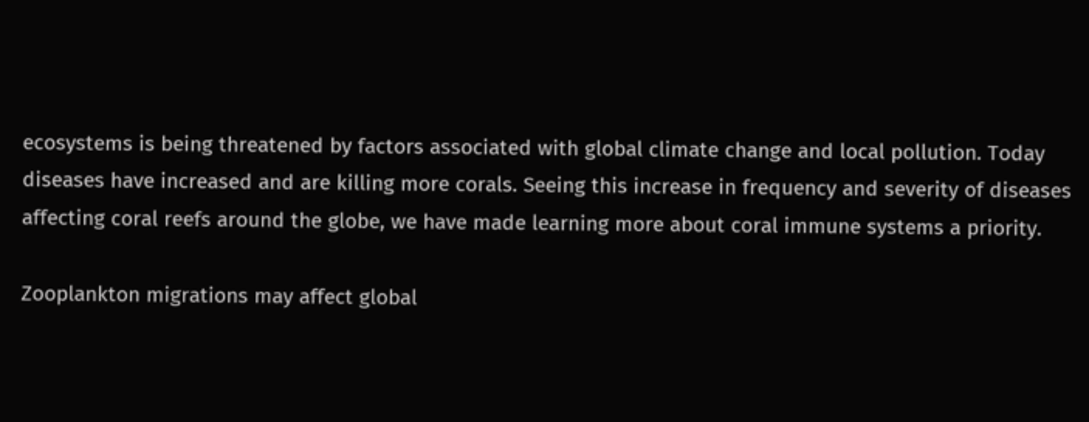ecosystems is being threatened by factors associated with global climate change and local pollution. Today diseases have increased and are killing more corals. Seeing this increase in frequency and severity of diseases affecting coral reefs around the globe, we have made learning more about coral immune systems a priority.

Zooplankton migrations may affect global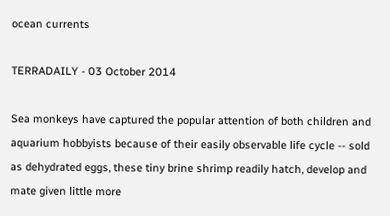ocean currents

TERRADAILY - 03 October 2014

Sea monkeys have captured the popular attention of both children and aquarium hobbyists because of their easily observable life cycle -- sold as dehydrated eggs, these tiny brine shrimp readily hatch, develop and mate given little more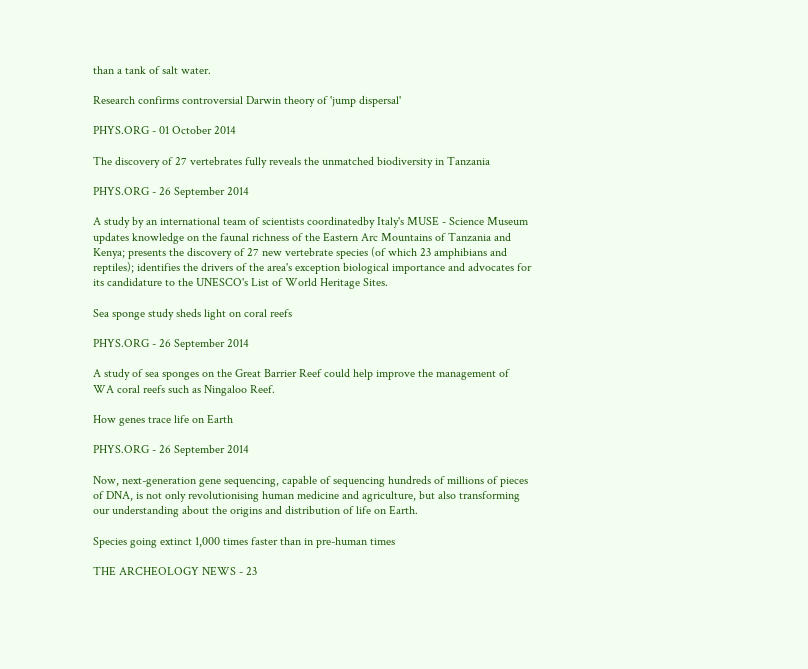than a tank of salt water.

Research confirms controversial Darwin theory of 'jump dispersal'

PHYS.ORG - 01 October 2014

The discovery of 27 vertebrates fully reveals the unmatched biodiversity in Tanzania

PHYS.ORG - 26 September 2014

A study by an international team of scientists coordinatedby Italy's MUSE - Science Museum updates knowledge on the faunal richness of the Eastern Arc Mountains of Tanzania and Kenya; presents the discovery of 27 new vertebrate species (of which 23 amphibians and reptiles); identifies the drivers of the area's exception biological importance and advocates for its candidature to the UNESCO's List of World Heritage Sites.

Sea sponge study sheds light on coral reefs

PHYS.ORG - 26 September 2014

A study of sea sponges on the Great Barrier Reef could help improve the management of WA coral reefs such as Ningaloo Reef.

How genes trace life on Earth

PHYS.ORG - 26 September 2014

Now, next-generation gene sequencing, capable of sequencing hundreds of millions of pieces of DNA, is not only revolutionising human medicine and agriculture, but also transforming our understanding about the origins and distribution of life on Earth.

Species going extinct 1,000 times faster than in pre-human times

THE ARCHEOLOGY NEWS - 23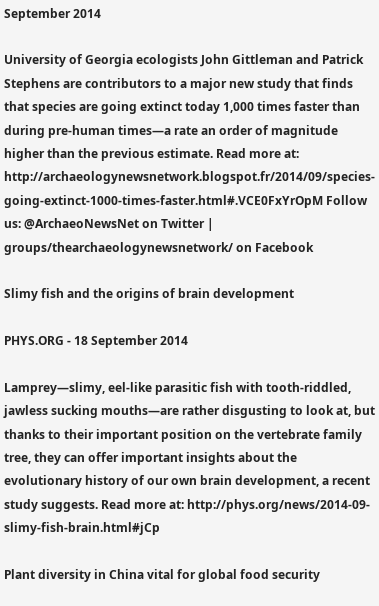September 2014

University of Georgia ecologists John Gittleman and Patrick Stephens are contributors to a major new study that finds that species are going extinct today 1,000 times faster than during pre-human times—a rate an order of magnitude higher than the previous estimate. Read more at: http://archaeologynewsnetwork.blogspot.fr/2014/09/species-going-extinct-1000-times-faster.html#.VCE0FxYrOpM Follow us: @ArchaeoNewsNet on Twitter | groups/thearchaeologynewsnetwork/ on Facebook

Slimy fish and the origins of brain development

PHYS.ORG - 18 September 2014

Lamprey—slimy, eel-like parasitic fish with tooth-riddled, jawless sucking mouths—are rather disgusting to look at, but thanks to their important position on the vertebrate family tree, they can offer important insights about the evolutionary history of our own brain development, a recent study suggests. Read more at: http://phys.org/news/2014-09-slimy-fish-brain.html#jCp

Plant diversity in China vital for global food security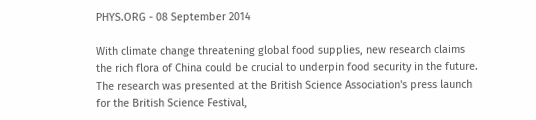PHYS.ORG - 08 September 2014

With climate change threatening global food supplies, new research claims the rich flora of China could be crucial to underpin food security in the future. The research was presented at the British Science Association's press launch for the British Science Festival,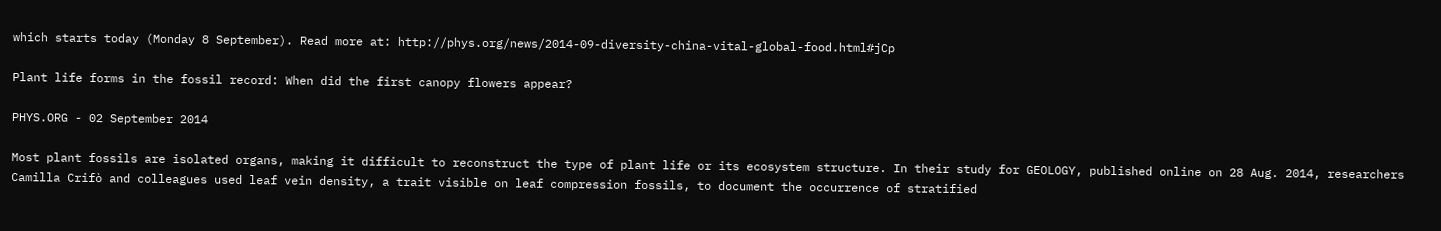which starts today (Monday 8 September). Read more at: http://phys.org/news/2014-09-diversity-china-vital-global-food.html#jCp

Plant life forms in the fossil record: When did the first canopy flowers appear?

PHYS.ORG - 02 September 2014

Most plant fossils are isolated organs, making it difficult to reconstruct the type of plant life or its ecosystem structure. In their study for GEOLOGY, published online on 28 Aug. 2014, researchers Camilla Crifò and colleagues used leaf vein density, a trait visible on leaf compression fossils, to document the occurrence of stratified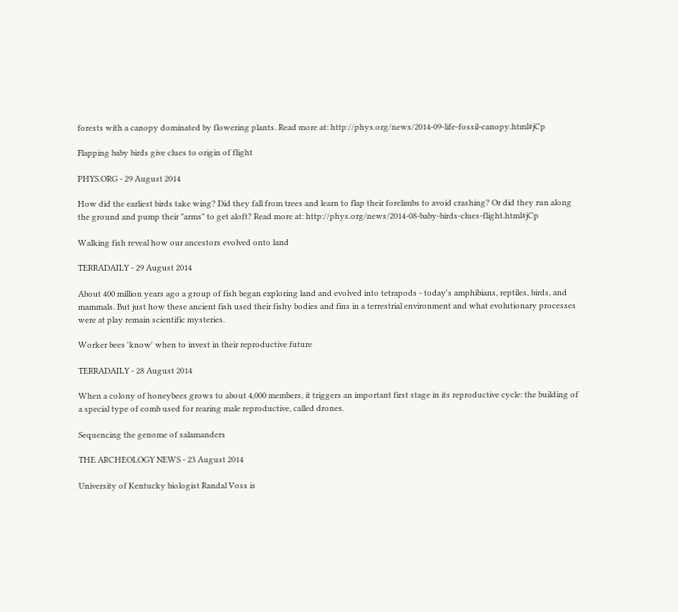forests with a canopy dominated by flowering plants. Read more at: http://phys.org/news/2014-09-life-fossil-canopy.html#jCp

Flapping baby birds give clues to origin of flight

PHYS.ORG - 29 August 2014

How did the earliest birds take wing? Did they fall from trees and learn to flap their forelimbs to avoid crashing? Or did they run along the ground and pump their "arms" to get aloft? Read more at: http://phys.org/news/2014-08-baby-birds-clues-flight.html#jCp

Walking fish reveal how our ancestors evolved onto land

TERRADAILY - 29 August 2014

About 400 million years ago a group of fish began exploring land and evolved into tetrapods - today's amphibians, reptiles, birds, and mammals. But just how these ancient fish used their fishy bodies and fins in a terrestrial environment and what evolutionary processes were at play remain scientific mysteries.

Worker bees 'know' when to invest in their reproductive future

TERRADAILY - 28 August 2014

When a colony of honeybees grows to about 4,000 members, it triggers an important first stage in its reproductive cycle: the building of a special type of comb used for rearing male reproductive, called drones.

Sequencing the genome of salamanders

THE ARCHEOLOGY NEWS - 23 August 2014

University of Kentucky biologist Randal Voss is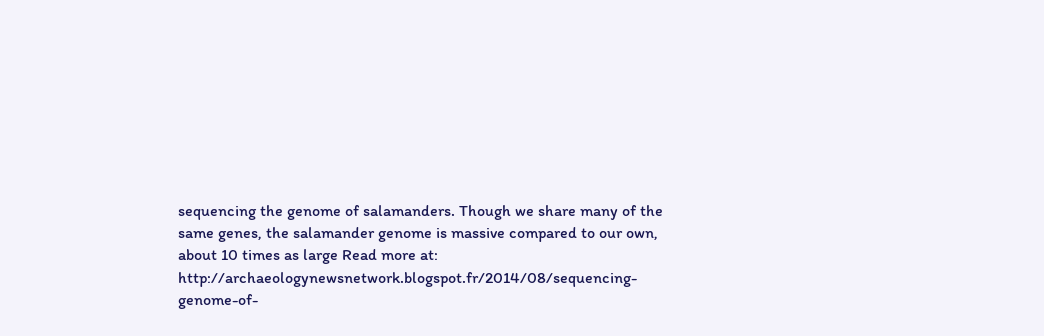sequencing the genome of salamanders. Though we share many of the same genes, the salamander genome is massive compared to our own, about 10 times as large Read more at: http://archaeologynewsnetwork.blogspot.fr/2014/08/sequencing-genome-of-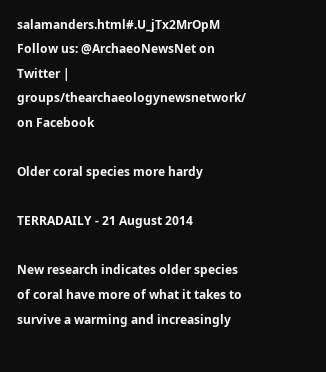salamanders.html#.U_jTx2MrOpM Follow us: @ArchaeoNewsNet on Twitter | groups/thearchaeologynewsnetwork/ on Facebook

Older coral species more hardy

TERRADAILY - 21 August 2014

New research indicates older species of coral have more of what it takes to survive a warming and increasingly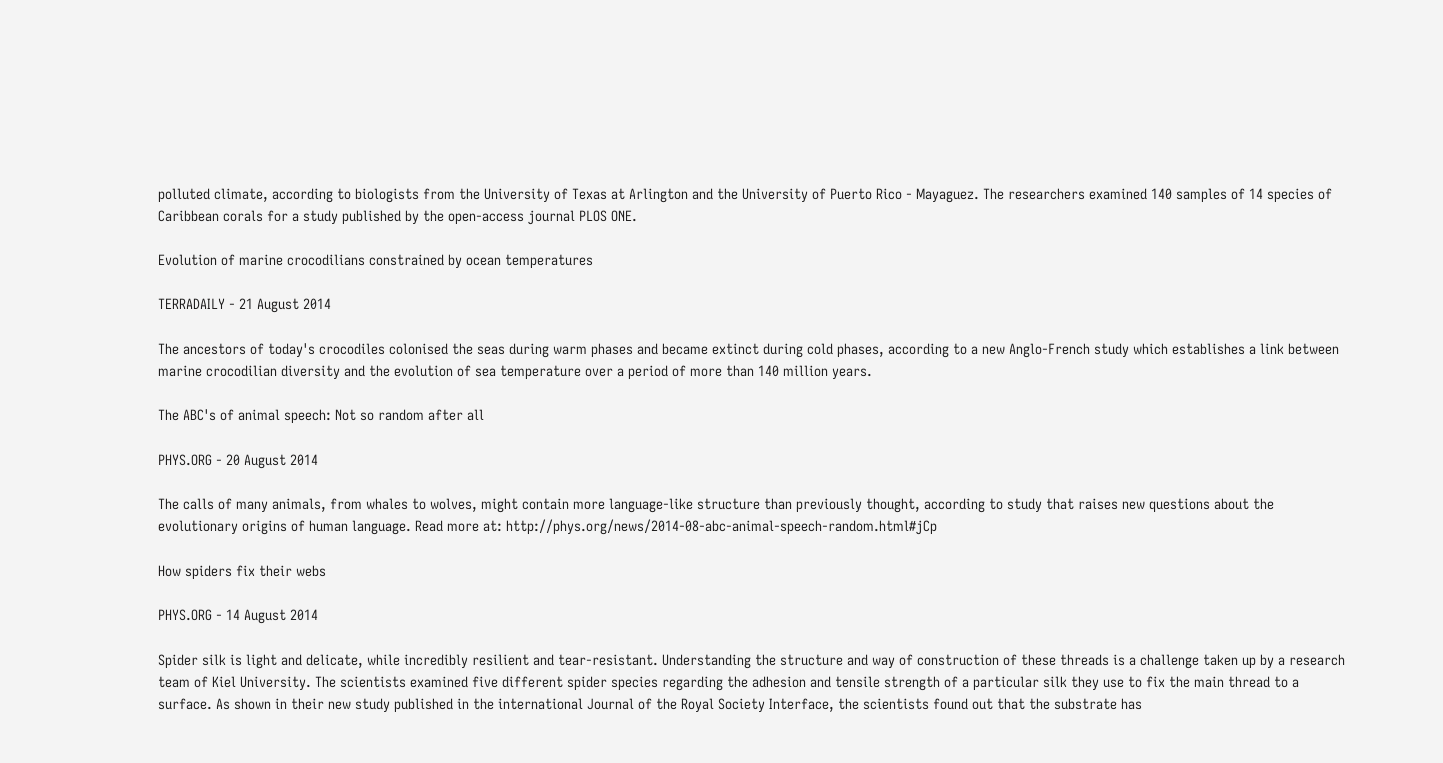polluted climate, according to biologists from the University of Texas at Arlington and the University of Puerto Rico - Mayaguez. The researchers examined 140 samples of 14 species of Caribbean corals for a study published by the open-access journal PLOS ONE.

Evolution of marine crocodilians constrained by ocean temperatures

TERRADAILY - 21 August 2014

The ancestors of today's crocodiles colonised the seas during warm phases and became extinct during cold phases, according to a new Anglo-French study which establishes a link between marine crocodilian diversity and the evolution of sea temperature over a period of more than 140 million years.

The ABC's of animal speech: Not so random after all

PHYS.ORG - 20 August 2014

The calls of many animals, from whales to wolves, might contain more language-like structure than previously thought, according to study that raises new questions about the evolutionary origins of human language. Read more at: http://phys.org/news/2014-08-abc-animal-speech-random.html#jCp

How spiders fix their webs

PHYS.ORG - 14 August 2014

Spider silk is light and delicate, while incredibly resilient and tear-resistant. Understanding the structure and way of construction of these threads is a challenge taken up by a research team of Kiel University. The scientists examined five different spider species regarding the adhesion and tensile strength of a particular silk they use to fix the main thread to a surface. As shown in their new study published in the international Journal of the Royal Society Interface, the scientists found out that the substrate has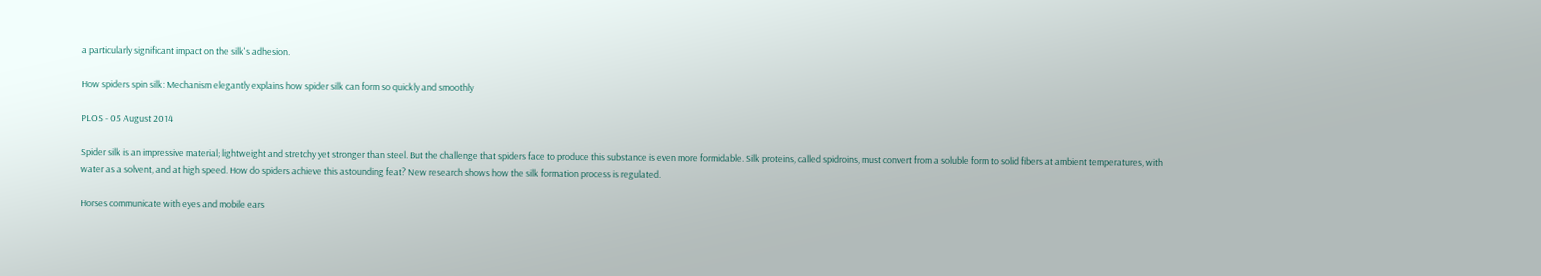a particularly significant impact on the silk's adhesion.

How spiders spin silk: Mechanism elegantly explains how spider silk can form so quickly and smoothly

PLOS - 05 August 2014

Spider silk is an impressive material; lightweight and stretchy yet stronger than steel. But the challenge that spiders face to produce this substance is even more formidable. Silk proteins, called spidroins, must convert from a soluble form to solid fibers at ambient temperatures, with water as a solvent, and at high speed. How do spiders achieve this astounding feat? New research shows how the silk formation process is regulated.

Horses communicate with eyes and mobile ears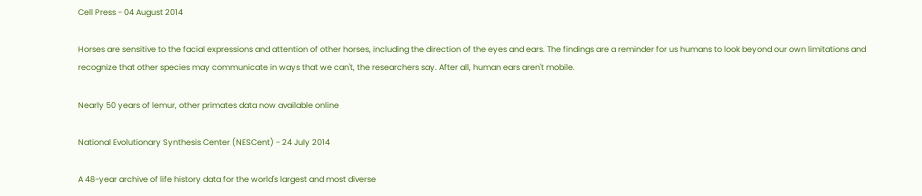Cell Press - 04 August 2014

Horses are sensitive to the facial expressions and attention of other horses, including the direction of the eyes and ears. The findings are a reminder for us humans to look beyond our own limitations and recognize that other species may communicate in ways that we can't, the researchers say. After all, human ears aren't mobile.

Nearly 50 years of lemur, other primates data now available online

National Evolutionary Synthesis Center (NESCent) - 24 July 2014

A 48-year archive of life history data for the world's largest and most diverse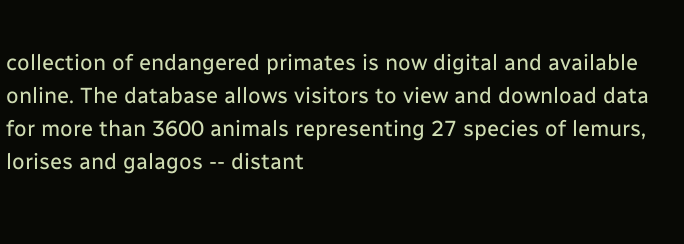collection of endangered primates is now digital and available online. The database allows visitors to view and download data for more than 3600 animals representing 27 species of lemurs, lorises and galagos -- distant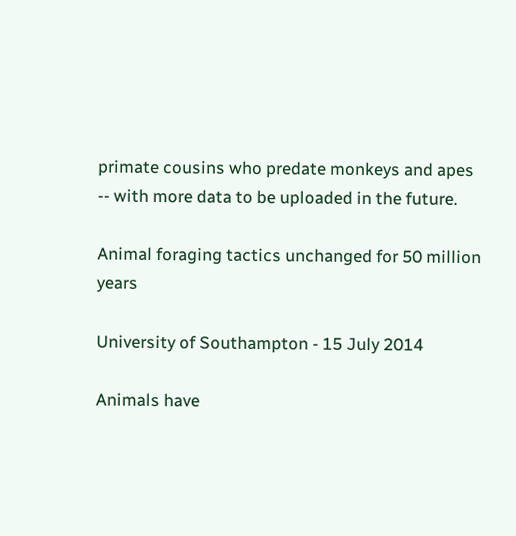primate cousins who predate monkeys and apes -- with more data to be uploaded in the future.

Animal foraging tactics unchanged for 50 million years

University of Southampton - 15 July 2014

Animals have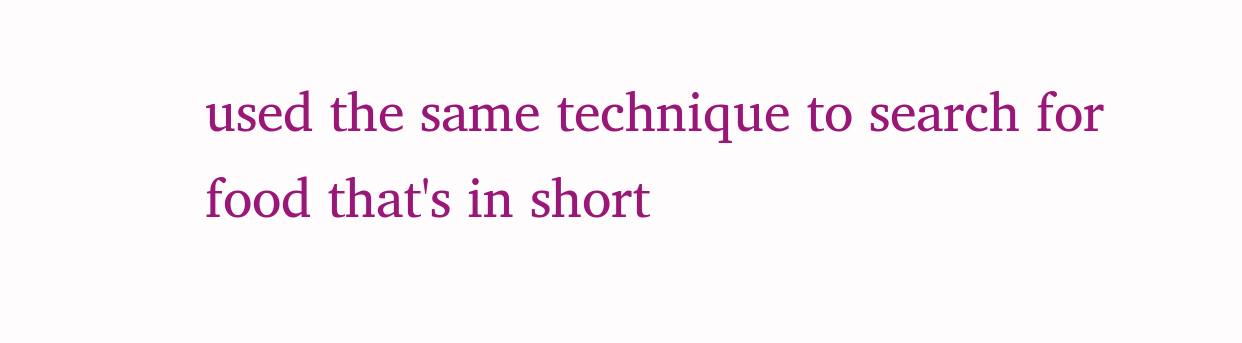used the same technique to search for food that's in short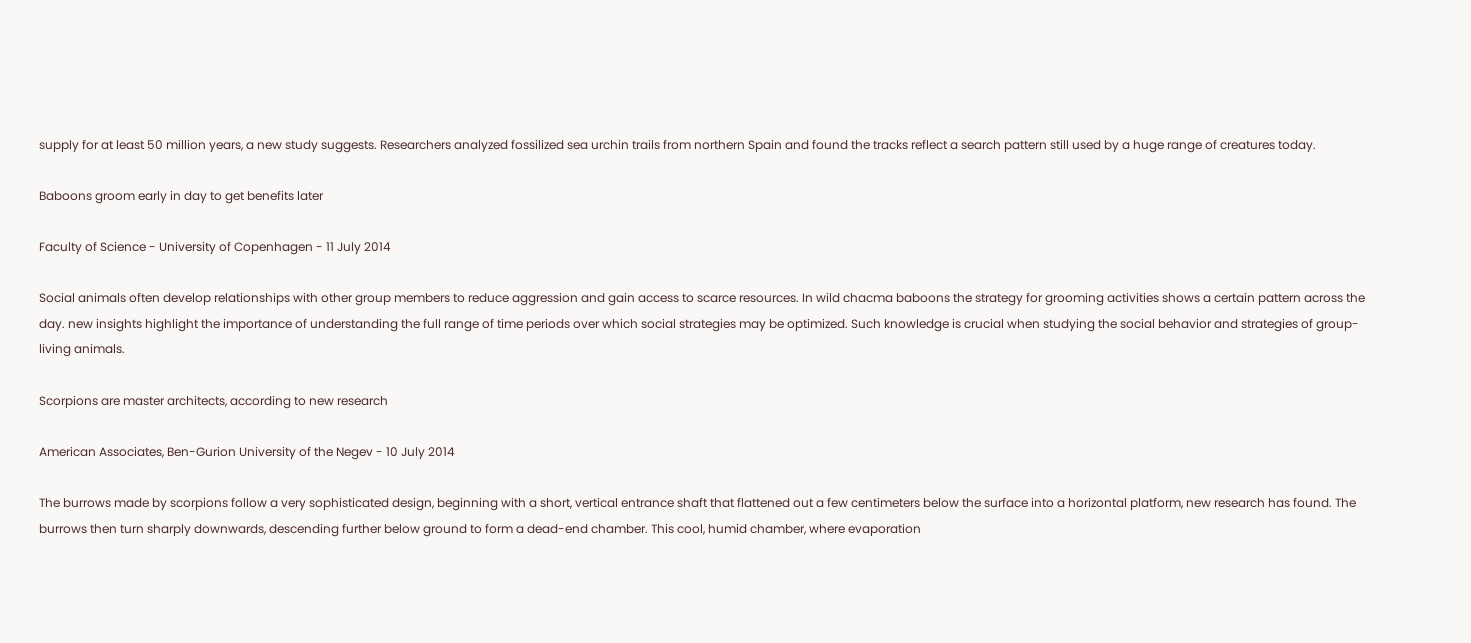supply for at least 50 million years, a new study suggests. Researchers analyzed fossilized sea urchin trails from northern Spain and found the tracks reflect a search pattern still used by a huge range of creatures today.

Baboons groom early in day to get benefits later

Faculty of Science - University of Copenhagen - 11 July 2014

Social animals often develop relationships with other group members to reduce aggression and gain access to scarce resources. In wild chacma baboons the strategy for grooming activities shows a certain pattern across the day. new insights highlight the importance of understanding the full range of time periods over which social strategies may be optimized. Such knowledge is crucial when studying the social behavior and strategies of group-living animals.

Scorpions are master architects, according to new research

American Associates, Ben-Gurion University of the Negev - 10 July 2014

The burrows made by scorpions follow a very sophisticated design, beginning with a short, vertical entrance shaft that flattened out a few centimeters below the surface into a horizontal platform, new research has found. The burrows then turn sharply downwards, descending further below ground to form a dead-end chamber. This cool, humid chamber, where evaporation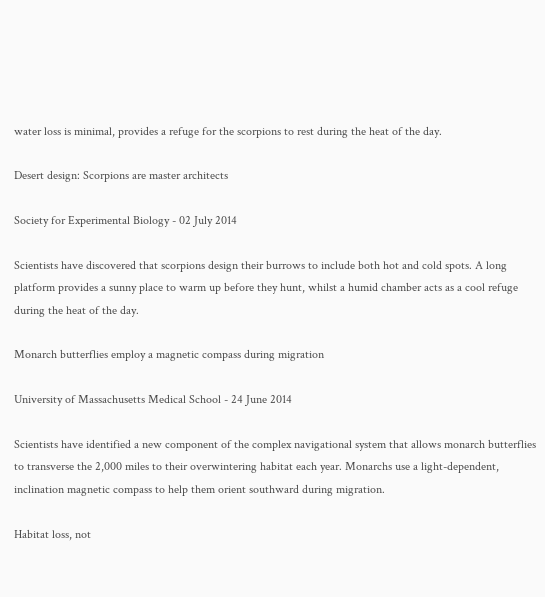water loss is minimal, provides a refuge for the scorpions to rest during the heat of the day.

Desert design: Scorpions are master architects

Society for Experimental Biology - 02 July 2014

Scientists have discovered that scorpions design their burrows to include both hot and cold spots. A long platform provides a sunny place to warm up before they hunt, whilst a humid chamber acts as a cool refuge during the heat of the day.

Monarch butterflies employ a magnetic compass during migration

University of Massachusetts Medical School - 24 June 2014

Scientists have identified a new component of the complex navigational system that allows monarch butterflies to transverse the 2,000 miles to their overwintering habitat each year. Monarchs use a light-dependent, inclination magnetic compass to help them orient southward during migration.

Habitat loss, not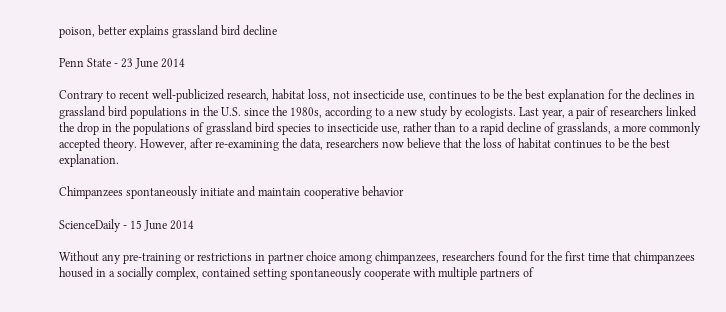poison, better explains grassland bird decline

Penn State - 23 June 2014

Contrary to recent well-publicized research, habitat loss, not insecticide use, continues to be the best explanation for the declines in grassland bird populations in the U.S. since the 1980s, according to a new study by ecologists. Last year, a pair of researchers linked the drop in the populations of grassland bird species to insecticide use, rather than to a rapid decline of grasslands, a more commonly accepted theory. However, after re-examining the data, researchers now believe that the loss of habitat continues to be the best explanation.

Chimpanzees spontaneously initiate and maintain cooperative behavior

ScienceDaily - 15 June 2014

Without any pre-training or restrictions in partner choice among chimpanzees, researchers found for the first time that chimpanzees housed in a socially complex, contained setting spontaneously cooperate with multiple partners of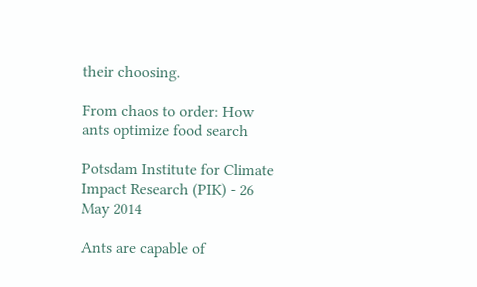their choosing.

From chaos to order: How ants optimize food search

Potsdam Institute for Climate Impact Research (PIK) - 26 May 2014

Ants are capable of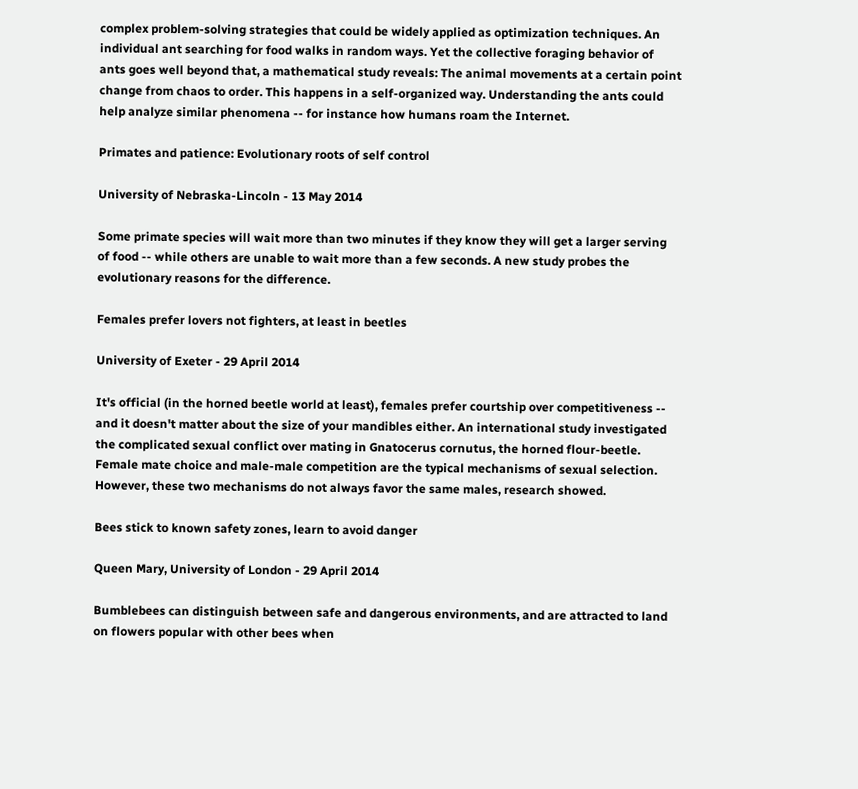complex problem-solving strategies that could be widely applied as optimization techniques. An individual ant searching for food walks in random ways. Yet the collective foraging behavior of ants goes well beyond that, a mathematical study reveals: The animal movements at a certain point change from chaos to order. This happens in a self-organized way. Understanding the ants could help analyze similar phenomena -- for instance how humans roam the Internet.

Primates and patience: Evolutionary roots of self control

University of Nebraska-Lincoln - 13 May 2014

Some primate species will wait more than two minutes if they know they will get a larger serving of food -- while others are unable to wait more than a few seconds. A new study probes the evolutionary reasons for the difference.

Females prefer lovers not fighters, at least in beetles

University of Exeter - 29 April 2014

It's official (in the horned beetle world at least), females prefer courtship over competitiveness -- and it doesn't matter about the size of your mandibles either. An international study investigated the complicated sexual conflict over mating in Gnatocerus cornutus, the horned flour-beetle. Female mate choice and male-male competition are the typical mechanisms of sexual selection. However, these two mechanisms do not always favor the same males, research showed.

Bees stick to known safety zones, learn to avoid danger

Queen Mary, University of London - 29 April 2014

Bumblebees can distinguish between safe and dangerous environments, and are attracted to land on flowers popular with other bees when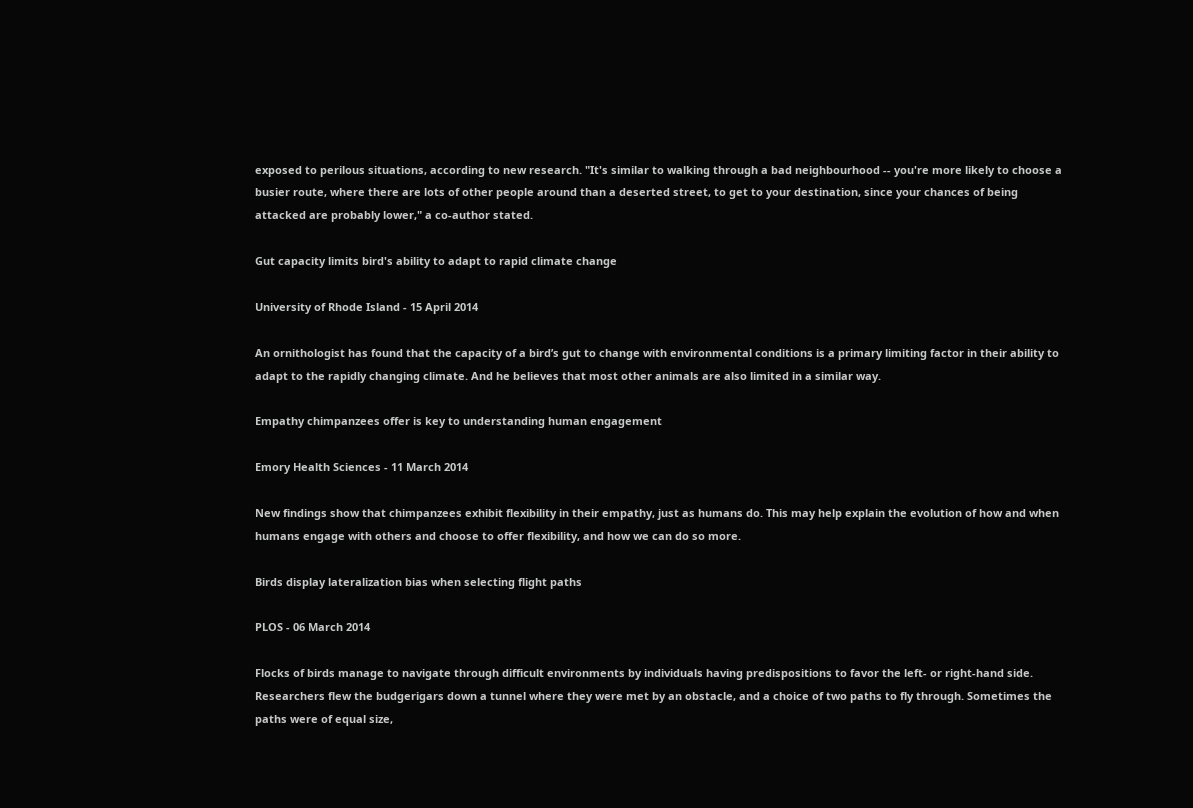exposed to perilous situations, according to new research. "It's similar to walking through a bad neighbourhood -- you're more likely to choose a busier route, where there are lots of other people around than a deserted street, to get to your destination, since your chances of being attacked are probably lower," a co-author stated.

Gut capacity limits bird's ability to adapt to rapid climate change

University of Rhode Island - 15 April 2014

An ornithologist has found that the capacity of a bird’s gut to change with environmental conditions is a primary limiting factor in their ability to adapt to the rapidly changing climate. And he believes that most other animals are also limited in a similar way.

Empathy chimpanzees offer is key to understanding human engagement

Emory Health Sciences - 11 March 2014

New findings show that chimpanzees exhibit flexibility in their empathy, just as humans do. This may help explain the evolution of how and when humans engage with others and choose to offer flexibility, and how we can do so more.

Birds display lateralization bias when selecting flight paths

PLOS - 06 March 2014

Flocks of birds manage to navigate through difficult environments by individuals having predispositions to favor the left- or right-hand side. Researchers flew the budgerigars down a tunnel where they were met by an obstacle, and a choice of two paths to fly through. Sometimes the paths were of equal size,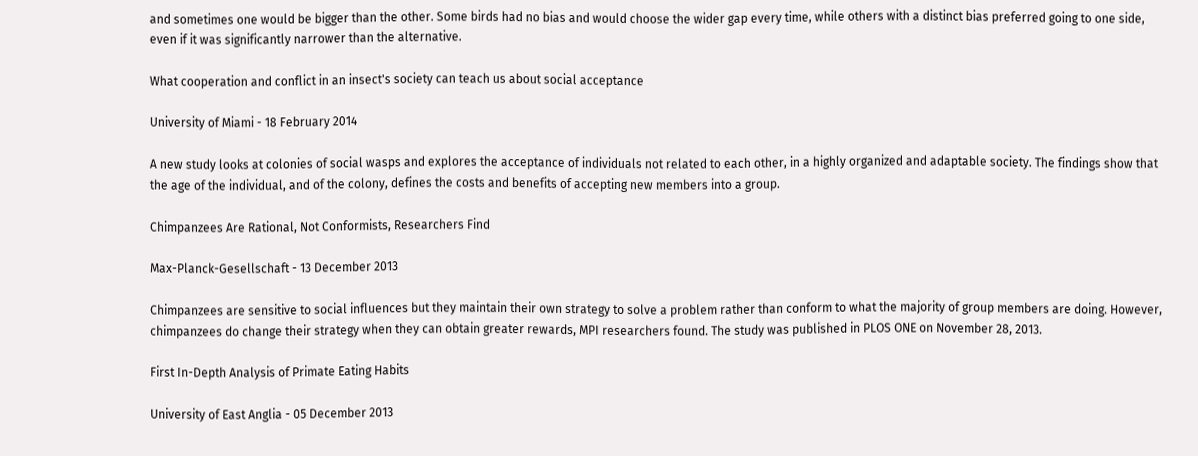and sometimes one would be bigger than the other. Some birds had no bias and would choose the wider gap every time, while others with a distinct bias preferred going to one side, even if it was significantly narrower than the alternative.

What cooperation and conflict in an insect's society can teach us about social acceptance

University of Miami - 18 February 2014

A new study looks at colonies of social wasps and explores the acceptance of individuals not related to each other, in a highly organized and adaptable society. The findings show that the age of the individual, and of the colony, defines the costs and benefits of accepting new members into a group.

Chimpanzees Are Rational, Not Conformists, Researchers Find

Max-Planck-Gesellschaft - 13 December 2013

Chimpanzees are sensitive to social influences but they maintain their own strategy to solve a problem rather than conform to what the majority of group members are doing. However, chimpanzees do change their strategy when they can obtain greater rewards, MPI researchers found. The study was published in PLOS ONE on November 28, 2013.

First In-Depth Analysis of Primate Eating Habits

University of East Anglia - 05 December 2013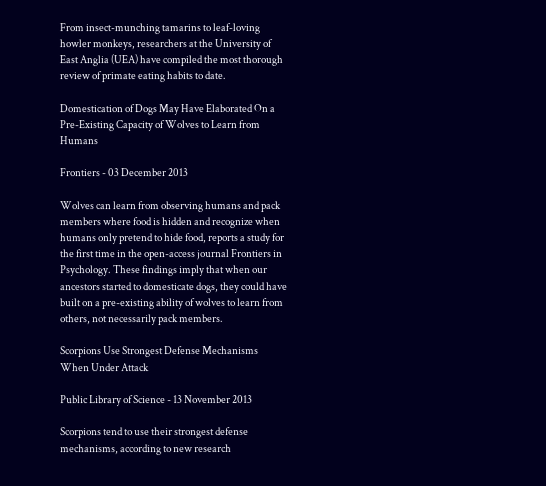From insect-munching tamarins to leaf-loving howler monkeys, researchers at the University of East Anglia (UEA) have compiled the most thorough review of primate eating habits to date.

Domestication of Dogs May Have Elaborated On a Pre-Existing Capacity of Wolves to Learn from Humans

Frontiers - 03 December 2013

Wolves can learn from observing humans and pack members where food is hidden and recognize when humans only pretend to hide food, reports a study for the first time in the open-access journal Frontiers in Psychology. These findings imply that when our ancestors started to domesticate dogs, they could have built on a pre-existing ability of wolves to learn from others, not necessarily pack members.

Scorpions Use Strongest Defense Mechanisms When Under Attack

Public Library of Science - 13 November 2013

Scorpions tend to use their strongest defense mechanisms, according to new research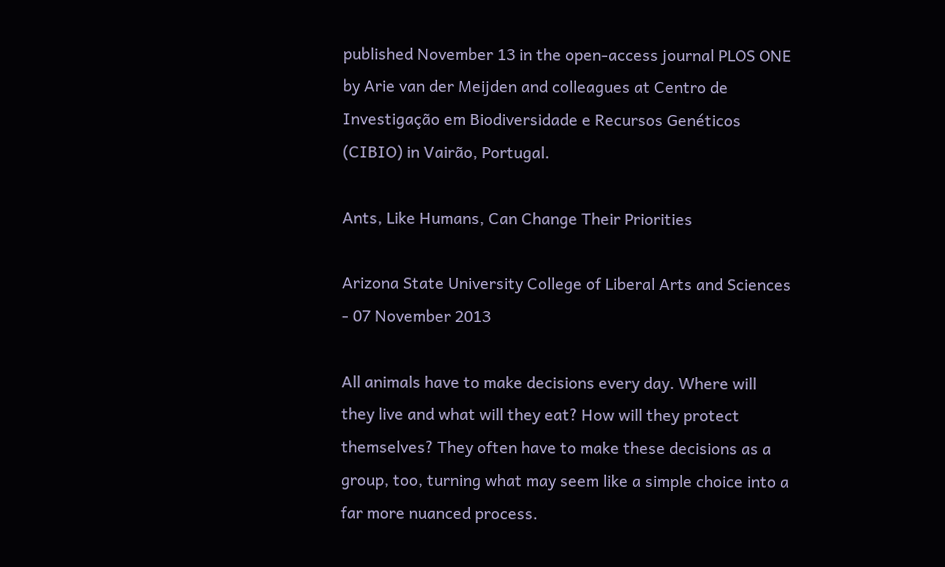published November 13 in the open-access journal PLOS ONE by Arie van der Meijden and colleagues at Centro de Investigação em Biodiversidade e Recursos Genéticos (CIBIO) in Vairão, Portugal.

Ants, Like Humans, Can Change Their Priorities

Arizona State University College of Liberal Arts and Sciences - 07 November 2013

All animals have to make decisions every day. Where will they live and what will they eat? How will they protect themselves? They often have to make these decisions as a group, too, turning what may seem like a simple choice into a far more nuanced process.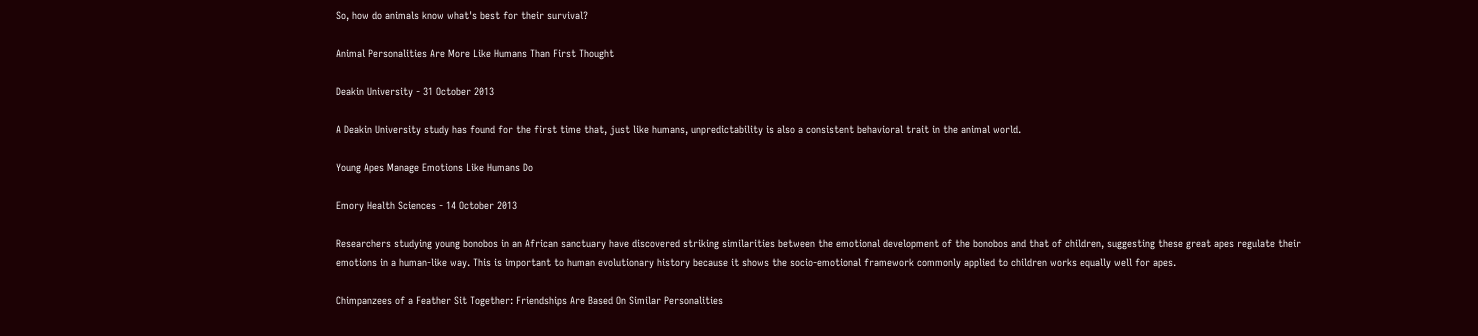So, how do animals know what's best for their survival?

Animal Personalities Are More Like Humans Than First Thought

Deakin University - 31 October 2013

A Deakin University study has found for the first time that, just like humans, unpredictability is also a consistent behavioral trait in the animal world.

Young Apes Manage Emotions Like Humans Do

Emory Health Sciences - 14 October 2013

Researchers studying young bonobos in an African sanctuary have discovered striking similarities between the emotional development of the bonobos and that of children, suggesting these great apes regulate their emotions in a human-like way. This is important to human evolutionary history because it shows the socio-emotional framework commonly applied to children works equally well for apes.

Chimpanzees of a Feather Sit Together: Friendships Are Based On Similar Personalities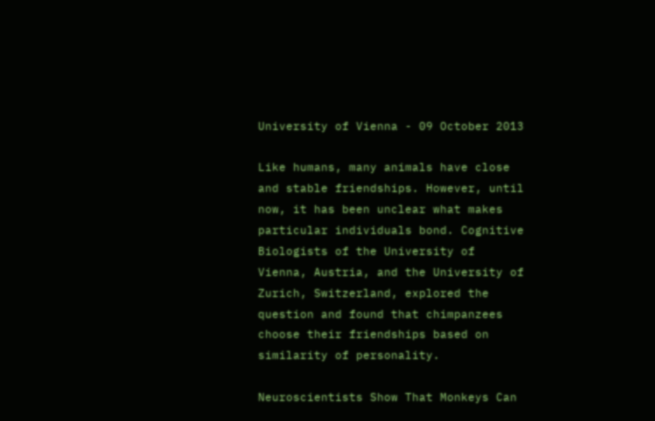University of Vienna - 09 October 2013

Like humans, many animals have close and stable friendships. However, until now, it has been unclear what makes particular individuals bond. Cognitive Biologists of the University of Vienna, Austria, and the University of Zurich, Switzerland, explored the question and found that chimpanzees choose their friendships based on similarity of personality.

Neuroscientists Show That Monkeys Can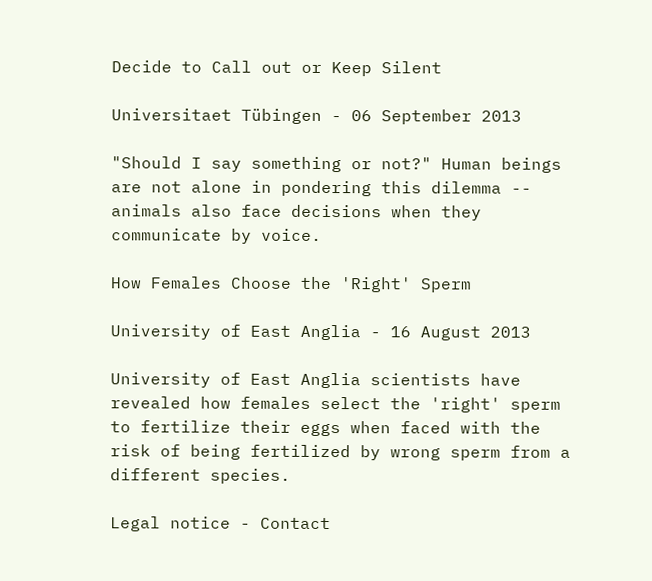Decide to Call out or Keep Silent

Universitaet Tübingen - 06 September 2013

"Should I say something or not?" Human beings are not alone in pondering this dilemma -- animals also face decisions when they communicate by voice.

How Females Choose the 'Right' Sperm

University of East Anglia - 16 August 2013

University of East Anglia scientists have revealed how females select the 'right' sperm to fertilize their eggs when faced with the risk of being fertilized by wrong sperm from a different species.

Legal notice - Contact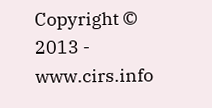Copyright © 2013 - www.cirs.info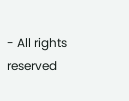- All rights reserved